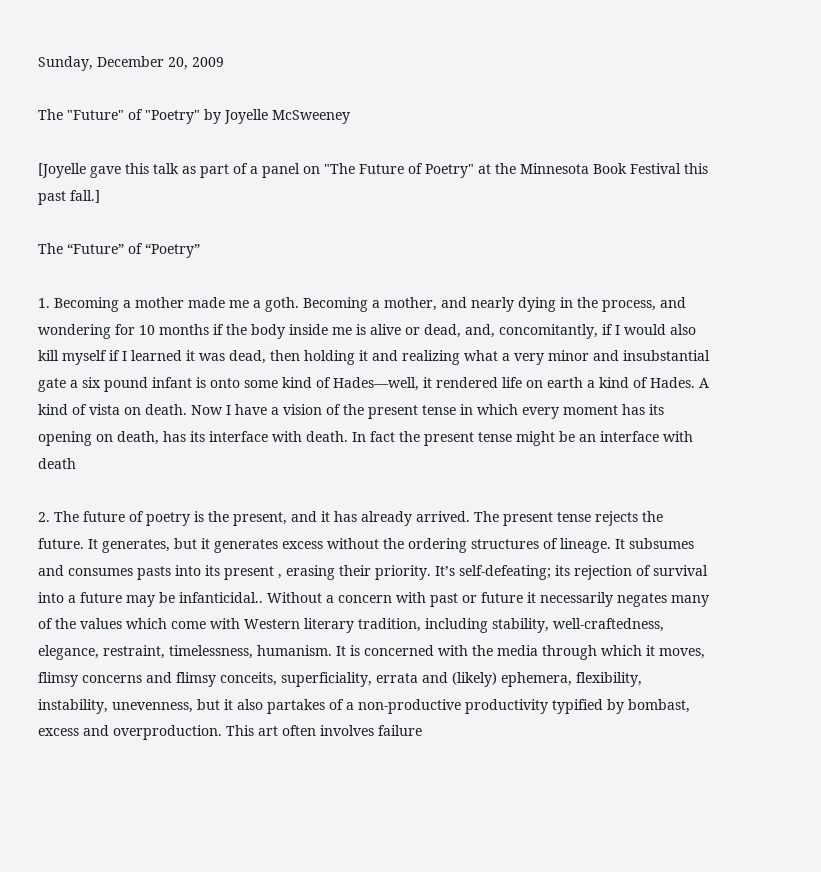Sunday, December 20, 2009

The "Future" of "Poetry" by Joyelle McSweeney

[Joyelle gave this talk as part of a panel on "The Future of Poetry" at the Minnesota Book Festival this past fall.]

The “Future” of “Poetry”

1. Becoming a mother made me a goth. Becoming a mother, and nearly dying in the process, and wondering for 10 months if the body inside me is alive or dead, and, concomitantly, if I would also kill myself if I learned it was dead, then holding it and realizing what a very minor and insubstantial gate a six pound infant is onto some kind of Hades—well, it rendered life on earth a kind of Hades. A kind of vista on death. Now I have a vision of the present tense in which every moment has its opening on death, has its interface with death. In fact the present tense might be an interface with death

2. The future of poetry is the present, and it has already arrived. The present tense rejects the future. It generates, but it generates excess without the ordering structures of lineage. It subsumes and consumes pasts into its present , erasing their priority. It’s self-defeating; its rejection of survival into a future may be infanticidal.. Without a concern with past or future it necessarily negates many of the values which come with Western literary tradition, including stability, well-craftedness, elegance, restraint, timelessness, humanism. It is concerned with the media through which it moves, flimsy concerns and flimsy conceits, superficiality, errata and (likely) ephemera, flexibility, instability, unevenness, but it also partakes of a non-productive productivity typified by bombast, excess and overproduction. This art often involves failure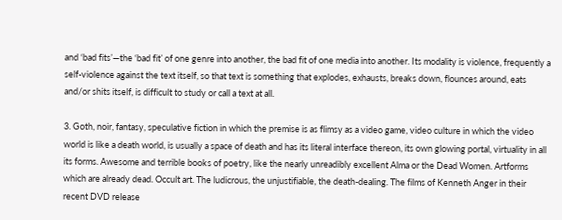and ‘bad fits’—the ‘bad fit’ of one genre into another, the bad fit of one media into another. Its modality is violence, frequently a self-violence against the text itself, so that text is something that explodes, exhausts, breaks down, flounces around, eats and/or shits itself, is difficult to study or call a text at all.

3. Goth, noir, fantasy, speculative fiction in which the premise is as flimsy as a video game, video culture in which the video world is like a death world, is usually a space of death and has its literal interface thereon, its own glowing portal, virtuality in all its forms. Awesome and terrible books of poetry, like the nearly unreadibly excellent Alma or the Dead Women. Artforms which are already dead. Occult art. The ludicrous, the unjustifiable, the death-dealing. The films of Kenneth Anger in their recent DVD release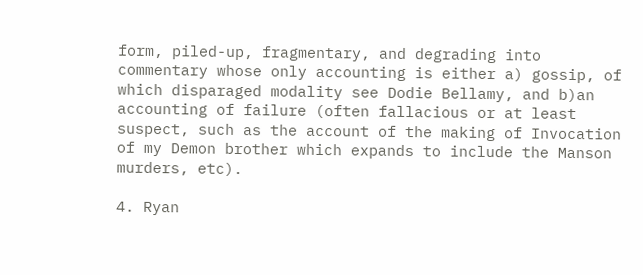form, piled-up, fragmentary, and degrading into commentary whose only accounting is either a) gossip, of which disparaged modality see Dodie Bellamy, and b)an accounting of failure (often fallacious or at least suspect, such as the account of the making of Invocation of my Demon brother which expands to include the Manson murders, etc).

4. Ryan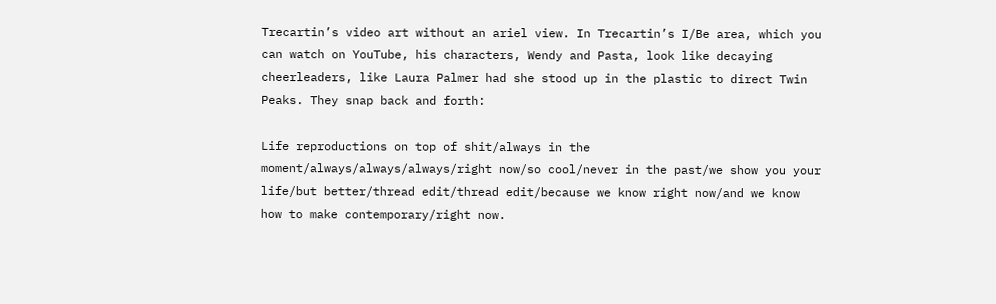Trecartin’s video art without an ariel view. In Trecartin’s I/Be area, which you can watch on YouTube, his characters, Wendy and Pasta, look like decaying cheerleaders, like Laura Palmer had she stood up in the plastic to direct Twin Peaks. They snap back and forth:

Life reproductions on top of shit/always in the moment/always/always/always/right now/so cool/never in the past/we show you your life/but better/thread edit/thread edit/because we know right now/and we know how to make contemporary/right now.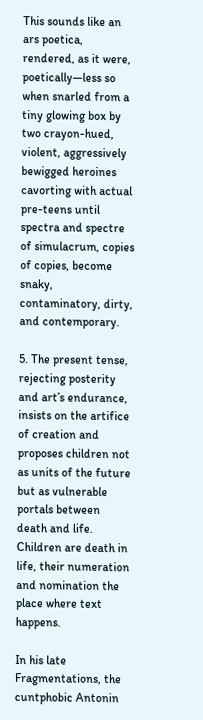This sounds like an ars poetica, rendered, as it were, poetically—less so when snarled from a tiny glowing box by two crayon-hued, violent, aggressively bewigged heroines cavorting with actual pre-teens until spectra and spectre of simulacrum, copies of copies, become snaky, contaminatory, dirty, and contemporary.

5. The present tense, rejecting posterity and art’s endurance, insists on the artifice of creation and proposes children not as units of the future but as vulnerable portals between death and life. Children are death in life, their numeration and nomination the place where text happens.

In his late Fragmentations, the cuntphobic Antonin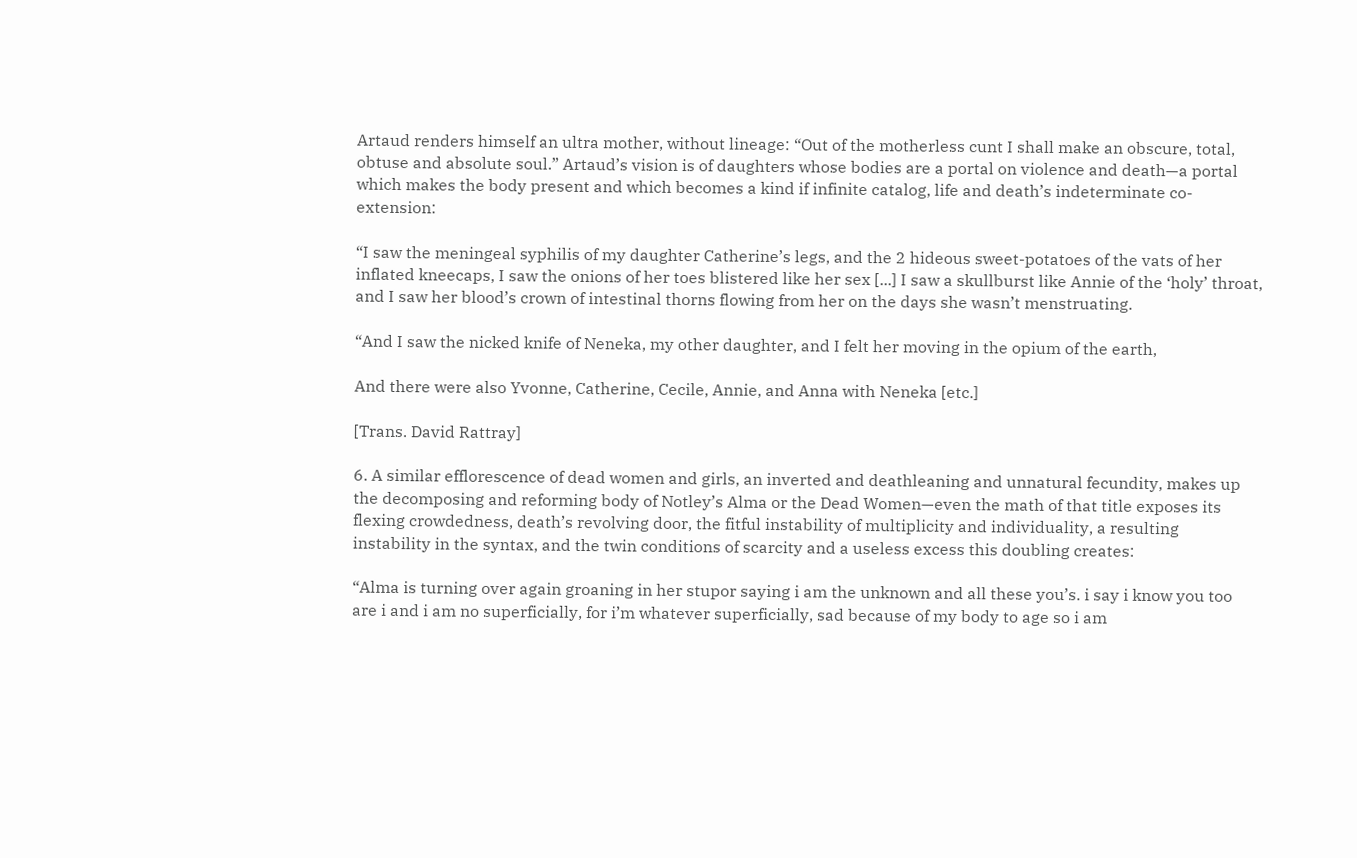Artaud renders himself an ultra mother, without lineage: “Out of the motherless cunt I shall make an obscure, total, obtuse and absolute soul.” Artaud’s vision is of daughters whose bodies are a portal on violence and death—a portal which makes the body present and which becomes a kind if infinite catalog, life and death’s indeterminate co-extension:

“I saw the meningeal syphilis of my daughter Catherine’s legs, and the 2 hideous sweet-potatoes of the vats of her inflated kneecaps, I saw the onions of her toes blistered like her sex [...] I saw a skullburst like Annie of the ‘holy’ throat, and I saw her blood’s crown of intestinal thorns flowing from her on the days she wasn’t menstruating.

“And I saw the nicked knife of Neneka, my other daughter, and I felt her moving in the opium of the earth,

And there were also Yvonne, Catherine, Cecile, Annie, and Anna with Neneka [etc.]

[Trans. David Rattray]

6. A similar efflorescence of dead women and girls, an inverted and deathleaning and unnatural fecundity, makes up the decomposing and reforming body of Notley’s Alma or the Dead Women—even the math of that title exposes its flexing crowdedness, death’s revolving door, the fitful instability of multiplicity and individuality, a resulting instability in the syntax, and the twin conditions of scarcity and a useless excess this doubling creates:

“Alma is turning over again groaning in her stupor saying i am the unknown and all these you’s. i say i know you too are i and i am no superficially, for i’m whatever superficially, sad because of my body to age so i am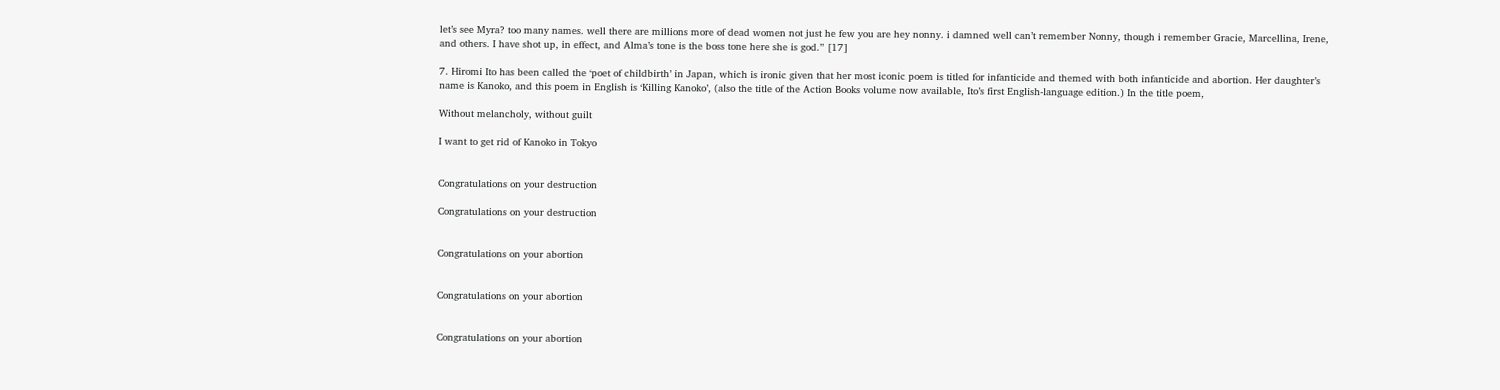let’s see Myra? too many names. well there are millions more of dead women not just he few you are hey nonny. i damned well can’t remember Nonny, though i remember Gracie, Marcellina, Irene, and others. I have shot up, in effect, and Alma’s tone is the boss tone here she is god.” [17]

7. Hiromi Ito has been called the ‘poet of childbirth’ in Japan, which is ironic given that her most iconic poem is titled for infanticide and themed with both infanticide and abortion. Her daughter’s name is Kanoko, and this poem in English is ‘Killing Kanoko’, (also the title of the Action Books volume now available, Ito’s first English-language edition.) In the title poem,

Without melancholy, without guilt

I want to get rid of Kanoko in Tokyo


Congratulations on your destruction

Congratulations on your destruction


Congratulations on your abortion


Congratulations on your abortion


Congratulations on your abortion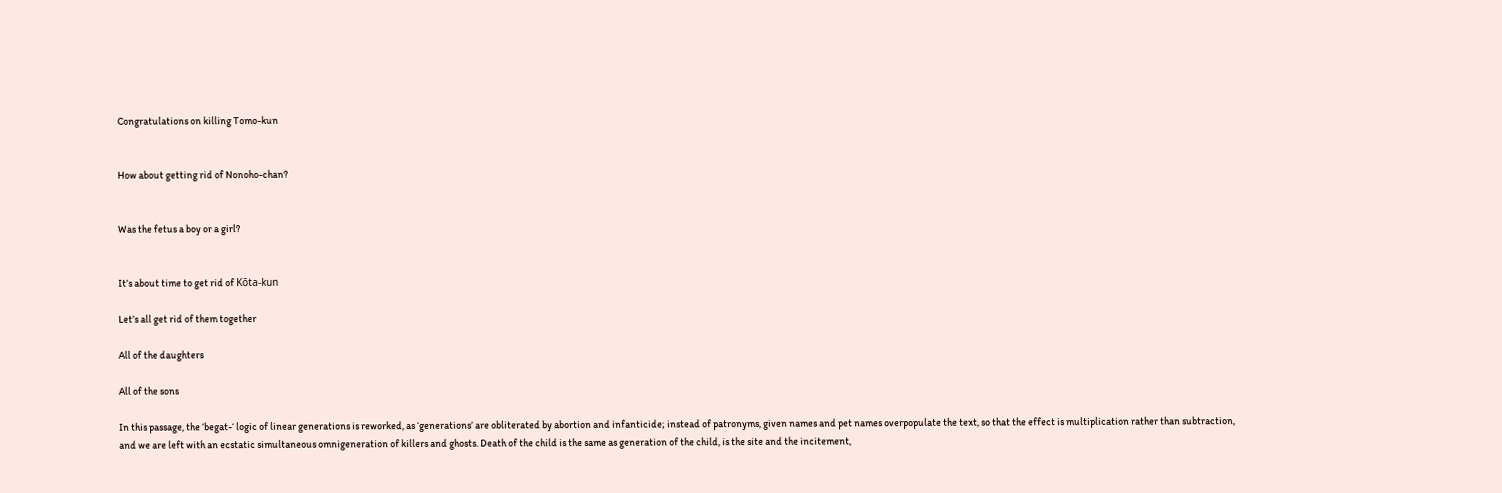Congratulations on killing Tomo-kun


How about getting rid of Nonoho-chan?


Was the fetus a boy or a girl?


It’s about time to get rid of Kōta-kun

Let’s all get rid of them together

All of the daughters

All of the sons

In this passage, the ‘begat-‘ logic of linear generations is reworked, as ‘generations’ are obliterated by abortion and infanticide; instead of patronyms, given names and pet names overpopulate the text, so that the effect is multiplication rather than subtraction, and we are left with an ecstatic simultaneous omnigeneration of killers and ghosts. Death of the child is the same as generation of the child, is the site and the incitement,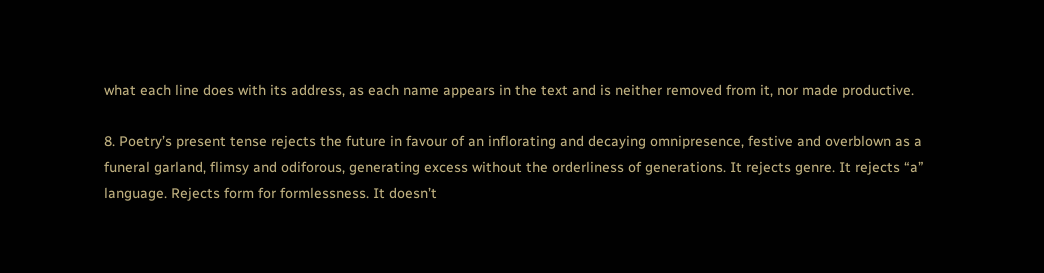what each line does with its address, as each name appears in the text and is neither removed from it, nor made productive.

8. Poetry’s present tense rejects the future in favour of an inflorating and decaying omnipresence, festive and overblown as a funeral garland, flimsy and odiforous, generating excess without the orderliness of generations. It rejects genre. It rejects “a” language. Rejects form for formlessness. It doesn’t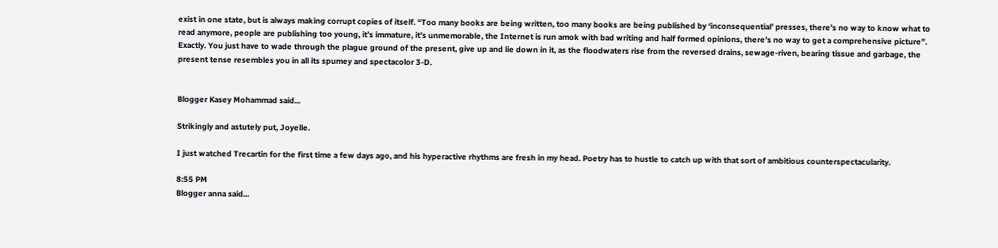exist in one state, but is always making corrupt copies of itself. “Too many books are being written, too many books are being published by ‘inconsequential’ presses, there’s no way to know what to read anymore, people are publishing too young, it’s immature, it’s unmemorable, the Internet is run amok with bad writing and half formed opinions, there’s no way to get a comprehensive picture”. Exactly. You just have to wade through the plague ground of the present, give up and lie down in it, as the floodwaters rise from the reversed drains, sewage-riven, bearing tissue and garbage, the present tense resembles you in all its spumey and spectacolor 3-D.


Blogger Kasey Mohammad said...

Strikingly and astutely put, Joyelle.

I just watched Trecartin for the first time a few days ago, and his hyperactive rhythms are fresh in my head. Poetry has to hustle to catch up with that sort of ambitious counterspectacularity.

8:55 PM
Blogger anna said...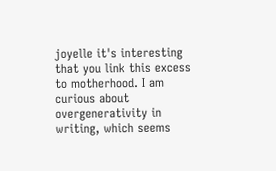joyelle it's interesting that you link this excess to motherhood. I am curious about overgenerativity in writing, which seems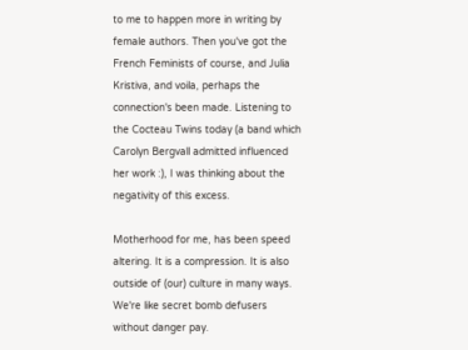to me to happen more in writing by female authors. Then you've got the French Feminists of course, and Julia Kristiva, and voila, perhaps the connection's been made. Listening to the Cocteau Twins today (a band which Carolyn Bergvall admitted influenced her work :), I was thinking about the negativity of this excess.

Motherhood for me, has been speed altering. It is a compression. It is also outside of (our) culture in many ways. We're like secret bomb defusers without danger pay.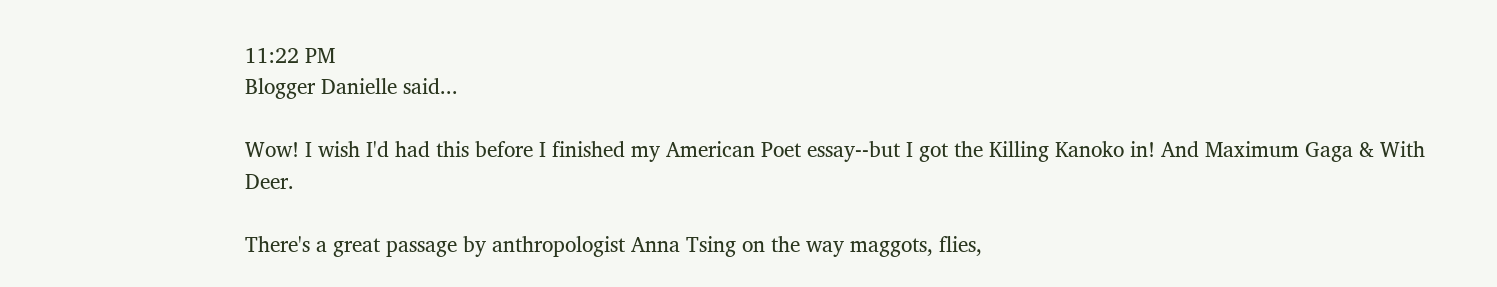11:22 PM
Blogger Danielle said...

Wow! I wish I'd had this before I finished my American Poet essay--but I got the Killing Kanoko in! And Maximum Gaga & With Deer.

There's a great passage by anthropologist Anna Tsing on the way maggots, flies,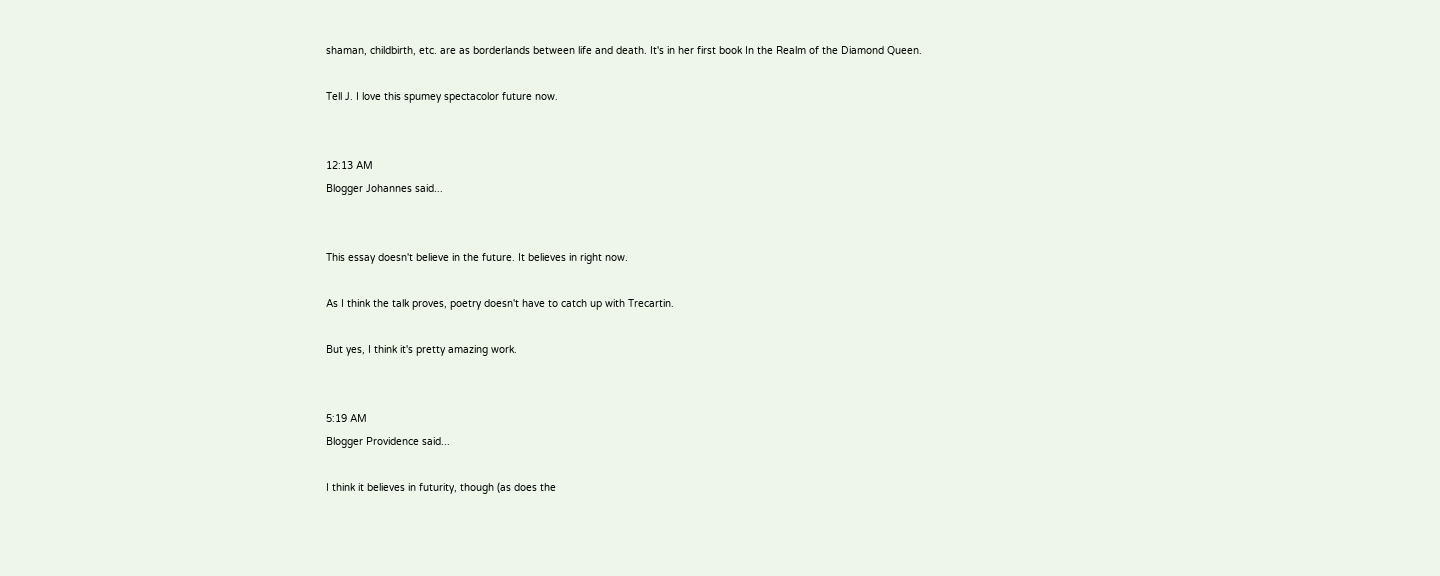shaman, childbirth, etc. are as borderlands between life and death. It's in her first book In the Realm of the Diamond Queen.

Tell J. I love this spumey spectacolor future now.


12:13 AM
Blogger Johannes said...


This essay doesn't believe in the future. It believes in right now.

As I think the talk proves, poetry doesn't have to catch up with Trecartin.

But yes, I think it's pretty amazing work.


5:19 AM
Blogger Providence said...

I think it believes in futurity, though (as does the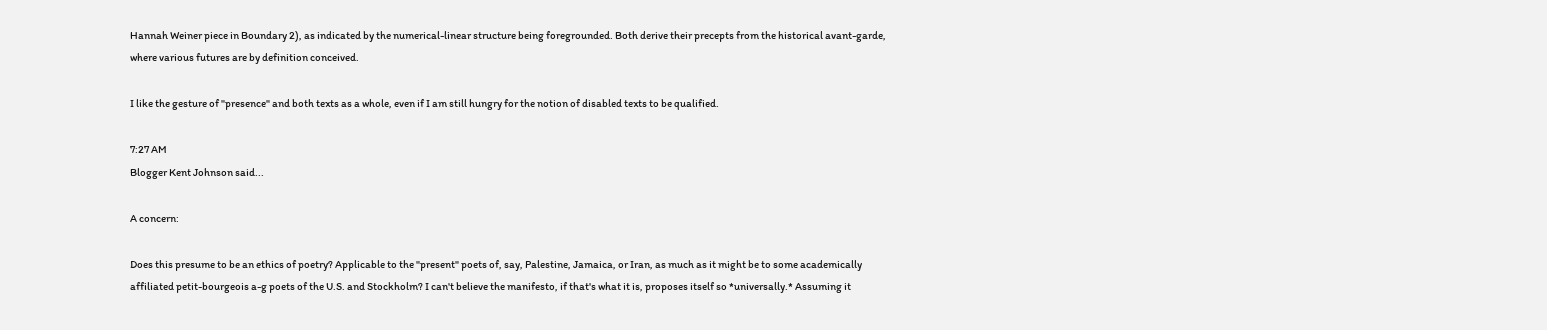Hannah Weiner piece in Boundary 2), as indicated by the numerical-linear structure being foregrounded. Both derive their precepts from the historical avant-garde, where various futures are by definition conceived.

I like the gesture of "presence" and both texts as a whole, even if I am still hungry for the notion of disabled texts to be qualified.

7:27 AM
Blogger Kent Johnson said...

A concern:

Does this presume to be an ethics of poetry? Applicable to the "present" poets of, say, Palestine, Jamaica, or Iran, as much as it might be to some academically affiliated petit-bourgeois a-g poets of the U.S. and Stockholm? I can't believe the manifesto, if that's what it is, proposes itself so *universally.* Assuming it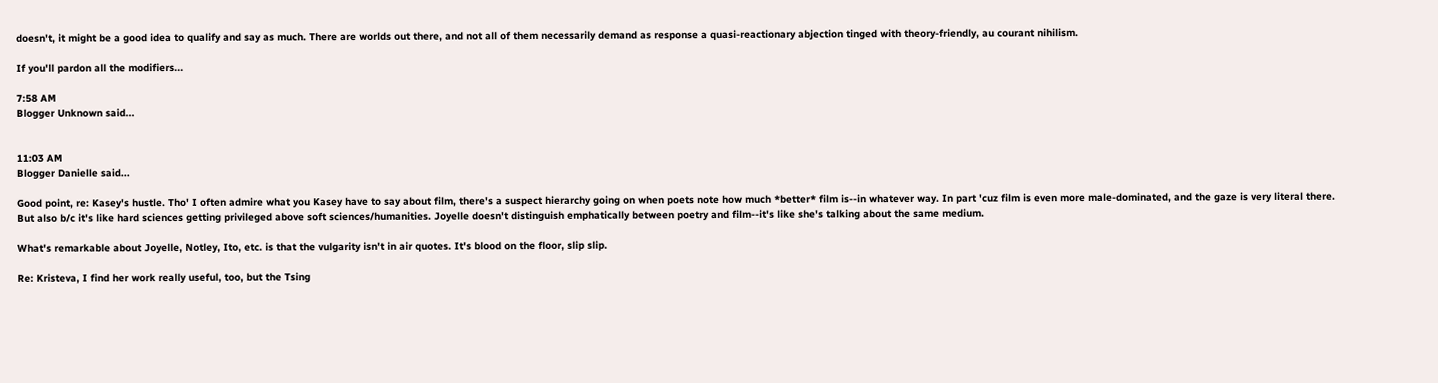doesn't, it might be a good idea to qualify and say as much. There are worlds out there, and not all of them necessarily demand as response a quasi-reactionary abjection tinged with theory-friendly, au courant nihilism.

If you'll pardon all the modifiers...

7:58 AM
Blogger Unknown said...


11:03 AM
Blogger Danielle said...

Good point, re: Kasey's hustle. Tho' I often admire what you Kasey have to say about film, there's a suspect hierarchy going on when poets note how much *better* film is--in whatever way. In part 'cuz film is even more male-dominated, and the gaze is very literal there. But also b/c it's like hard sciences getting privileged above soft sciences/humanities. Joyelle doesn't distinguish emphatically between poetry and film--it's like she's talking about the same medium.

What's remarkable about Joyelle, Notley, Ito, etc. is that the vulgarity isn't in air quotes. It's blood on the floor, slip slip.

Re: Kristeva, I find her work really useful, too, but the Tsing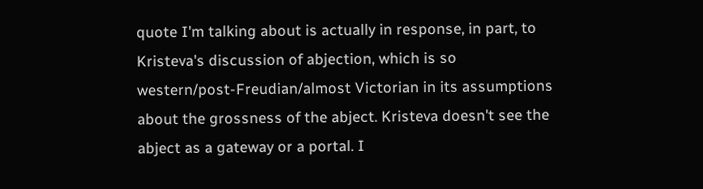quote I'm talking about is actually in response, in part, to Kristeva's discussion of abjection, which is so western/post-Freudian/almost Victorian in its assumptions about the grossness of the abject. Kristeva doesn't see the abject as a gateway or a portal. I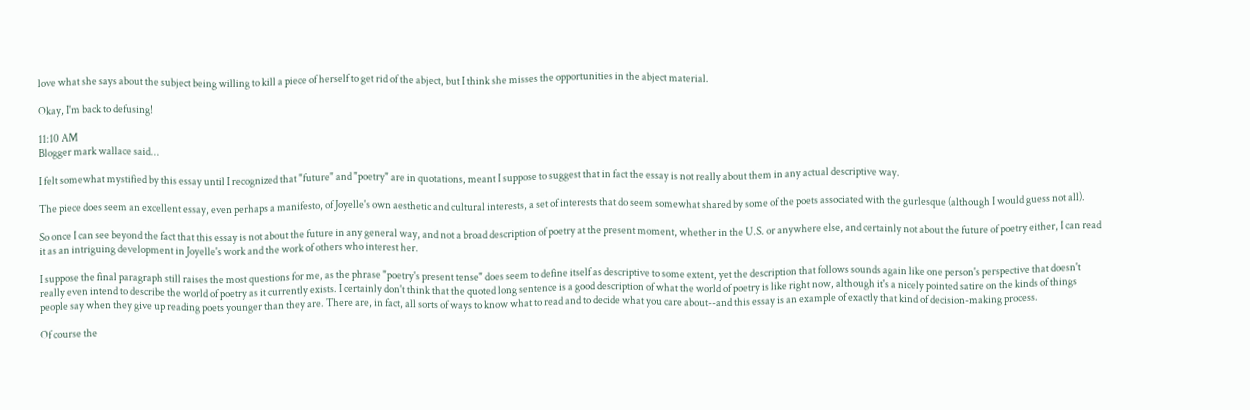love what she says about the subject being willing to kill a piece of herself to get rid of the abject, but I think she misses the opportunities in the abject material.

Okay, I'm back to defusing!

11:10 AM
Blogger mark wallace said...

I felt somewhat mystified by this essay until I recognized that "future" and "poetry" are in quotations, meant I suppose to suggest that in fact the essay is not really about them in any actual descriptive way.

The piece does seem an excellent essay, even perhaps a manifesto, of Joyelle's own aesthetic and cultural interests, a set of interests that do seem somewhat shared by some of the poets associated with the gurlesque (although I would guess not all).

So once I can see beyond the fact that this essay is not about the future in any general way, and not a broad description of poetry at the present moment, whether in the U.S. or anywhere else, and certainly not about the future of poetry either, I can read it as an intriguing development in Joyelle's work and the work of others who interest her.

I suppose the final paragraph still raises the most questions for me, as the phrase "poetry's present tense" does seem to define itself as descriptive to some extent, yet the description that follows sounds again like one person's perspective that doesn't really even intend to describe the world of poetry as it currently exists. I certainly don't think that the quoted long sentence is a good description of what the world of poetry is like right now, although it's a nicely pointed satire on the kinds of things people say when they give up reading poets younger than they are. There are, in fact, all sorts of ways to know what to read and to decide what you care about--and this essay is an example of exactly that kind of decision-making process.

Of course the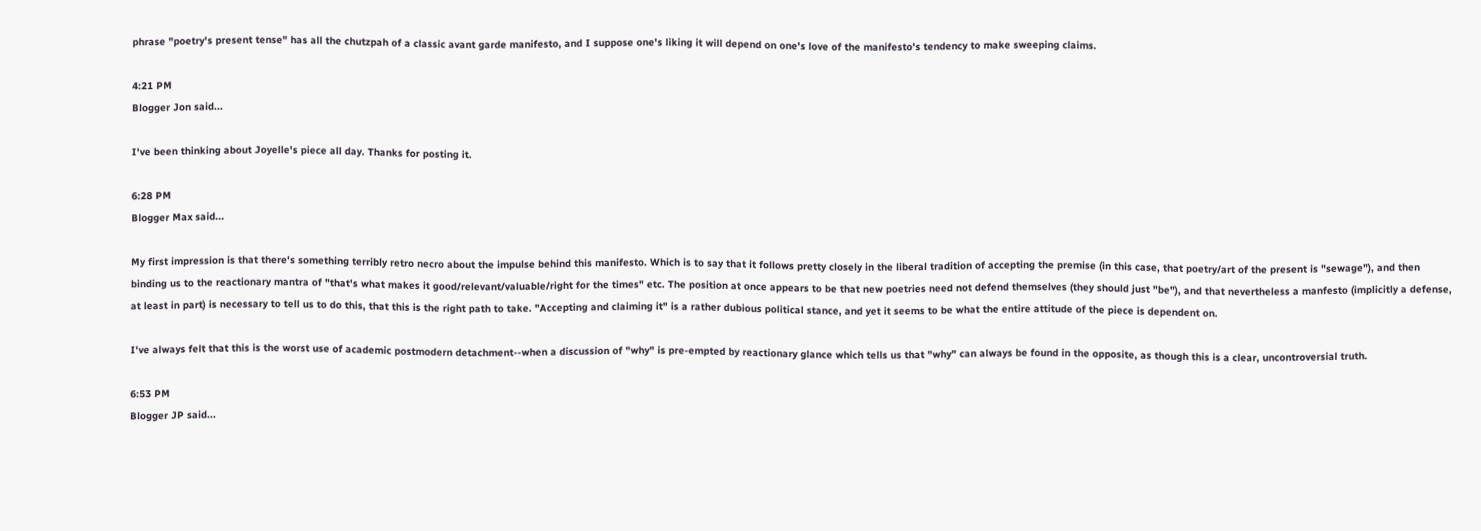phrase "poetry's present tense" has all the chutzpah of a classic avant garde manifesto, and I suppose one's liking it will depend on one's love of the manifesto's tendency to make sweeping claims.

4:21 PM
Blogger Jon said...

I've been thinking about Joyelle's piece all day. Thanks for posting it.

6:28 PM
Blogger Max said...

My first impression is that there's something terribly retro necro about the impulse behind this manifesto. Which is to say that it follows pretty closely in the liberal tradition of accepting the premise (in this case, that poetry/art of the present is "sewage"), and then binding us to the reactionary mantra of "that's what makes it good/relevant/valuable/right for the times" etc. The position at once appears to be that new poetries need not defend themselves (they should just "be"), and that nevertheless a manfesto (implicitly a defense, at least in part) is necessary to tell us to do this, that this is the right path to take. "Accepting and claiming it" is a rather dubious political stance, and yet it seems to be what the entire attitude of the piece is dependent on.

I've always felt that this is the worst use of academic postmodern detachment--when a discussion of "why" is pre-empted by reactionary glance which tells us that "why" can always be found in the opposite, as though this is a clear, uncontroversial truth.

6:53 PM
Blogger JP said...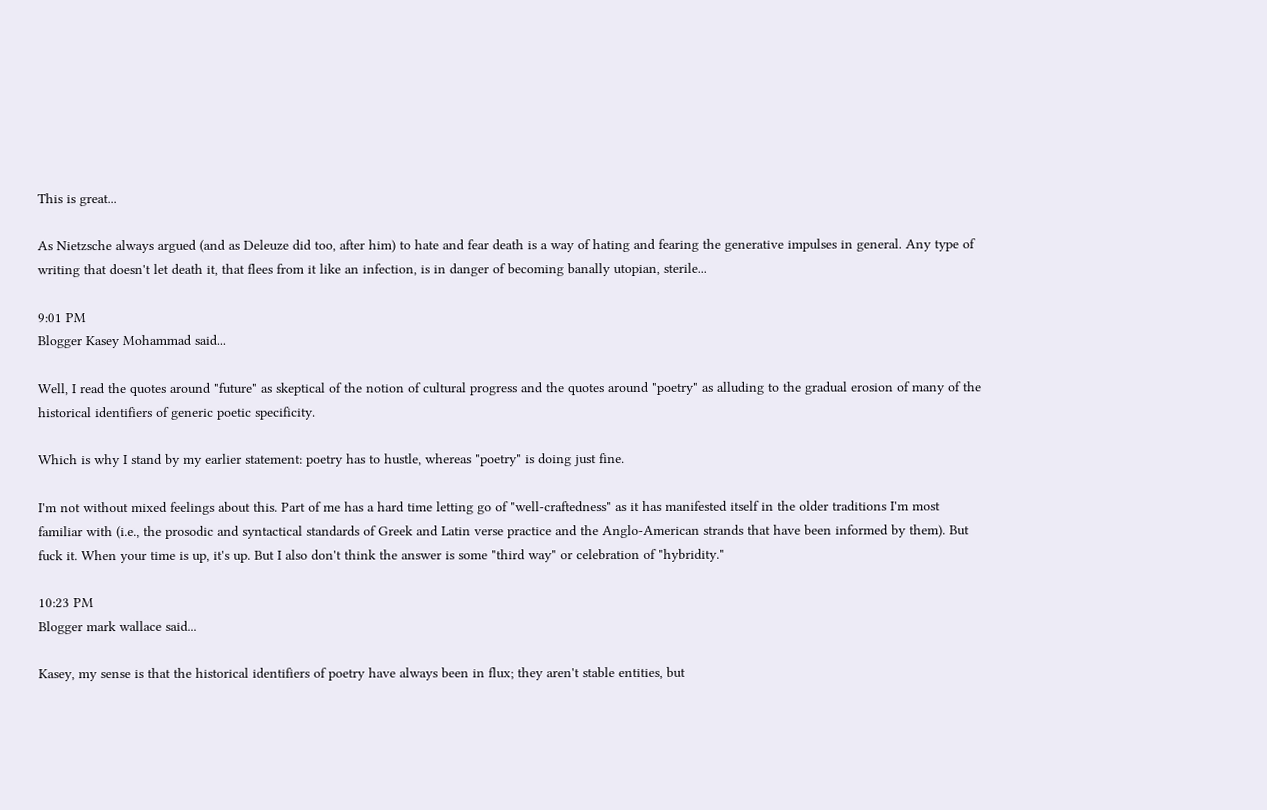This is great...

As Nietzsche always argued (and as Deleuze did too, after him) to hate and fear death is a way of hating and fearing the generative impulses in general. Any type of writing that doesn't let death it, that flees from it like an infection, is in danger of becoming banally utopian, sterile...

9:01 PM
Blogger Kasey Mohammad said...

Well, I read the quotes around "future" as skeptical of the notion of cultural progress and the quotes around "poetry" as alluding to the gradual erosion of many of the historical identifiers of generic poetic specificity.

Which is why I stand by my earlier statement: poetry has to hustle, whereas "poetry" is doing just fine.

I'm not without mixed feelings about this. Part of me has a hard time letting go of "well-craftedness" as it has manifested itself in the older traditions I'm most familiar with (i.e., the prosodic and syntactical standards of Greek and Latin verse practice and the Anglo-American strands that have been informed by them). But fuck it. When your time is up, it's up. But I also don't think the answer is some "third way" or celebration of "hybridity."

10:23 PM
Blogger mark wallace said...

Kasey, my sense is that the historical identifiers of poetry have always been in flux; they aren't stable entities, but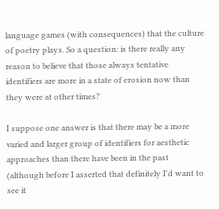language games (with consequences) that the culture of poetry plays. So a question: is there really any reason to believe that those always tentative identifiers are more in a state of erosion now than they were at other times?

I suppose one answer is that there may be a more varied and larger group of identifiers for aesthetic approaches than there have been in the past (although before I asserted that definitely I'd want to see it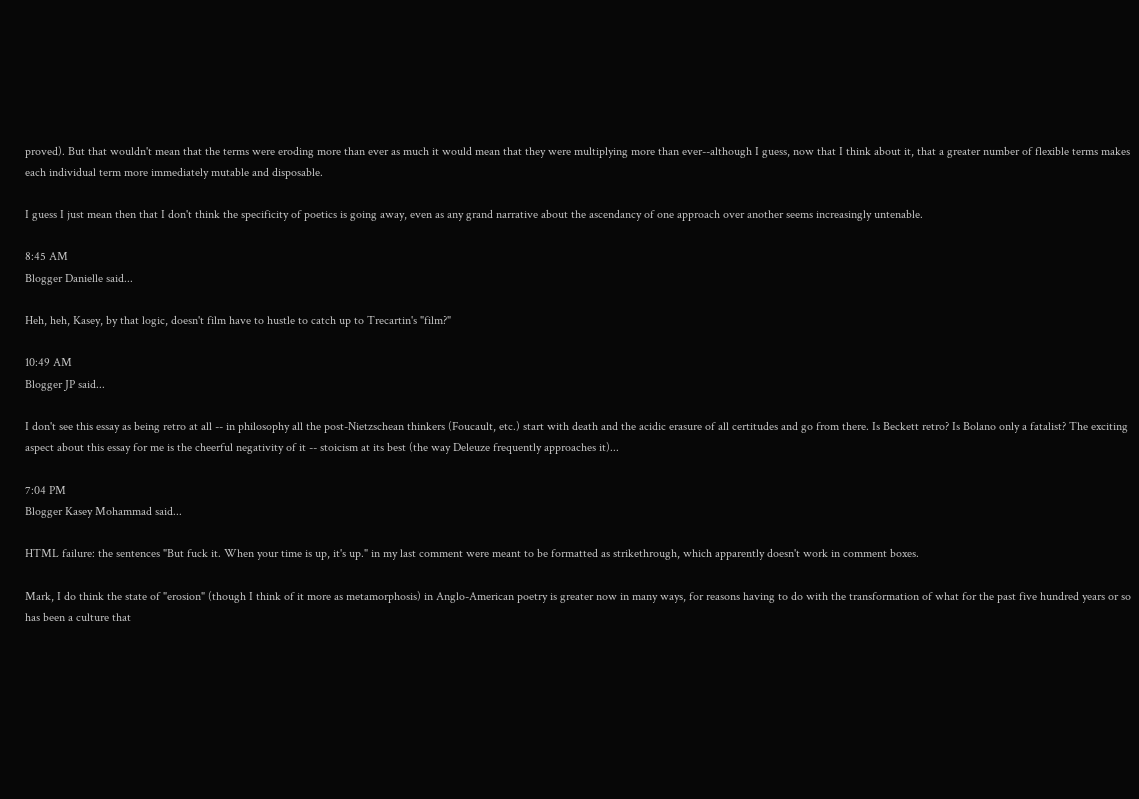proved). But that wouldn't mean that the terms were eroding more than ever as much it would mean that they were multiplying more than ever--although I guess, now that I think about it, that a greater number of flexible terms makes each individual term more immediately mutable and disposable.

I guess I just mean then that I don't think the specificity of poetics is going away, even as any grand narrative about the ascendancy of one approach over another seems increasingly untenable.

8:45 AM
Blogger Danielle said...

Heh, heh, Kasey, by that logic, doesn't film have to hustle to catch up to Trecartin's "film?"

10:49 AM
Blogger JP said...

I don't see this essay as being retro at all -- in philosophy all the post-Nietzschean thinkers (Foucault, etc.) start with death and the acidic erasure of all certitudes and go from there. Is Beckett retro? Is Bolano only a fatalist? The exciting aspect about this essay for me is the cheerful negativity of it -- stoicism at its best (the way Deleuze frequently approaches it)...

7:04 PM
Blogger Kasey Mohammad said...

HTML failure: the sentences "But fuck it. When your time is up, it's up." in my last comment were meant to be formatted as strikethrough, which apparently doesn't work in comment boxes.

Mark, I do think the state of "erosion" (though I think of it more as metamorphosis) in Anglo-American poetry is greater now in many ways, for reasons having to do with the transformation of what for the past five hundred years or so has been a culture that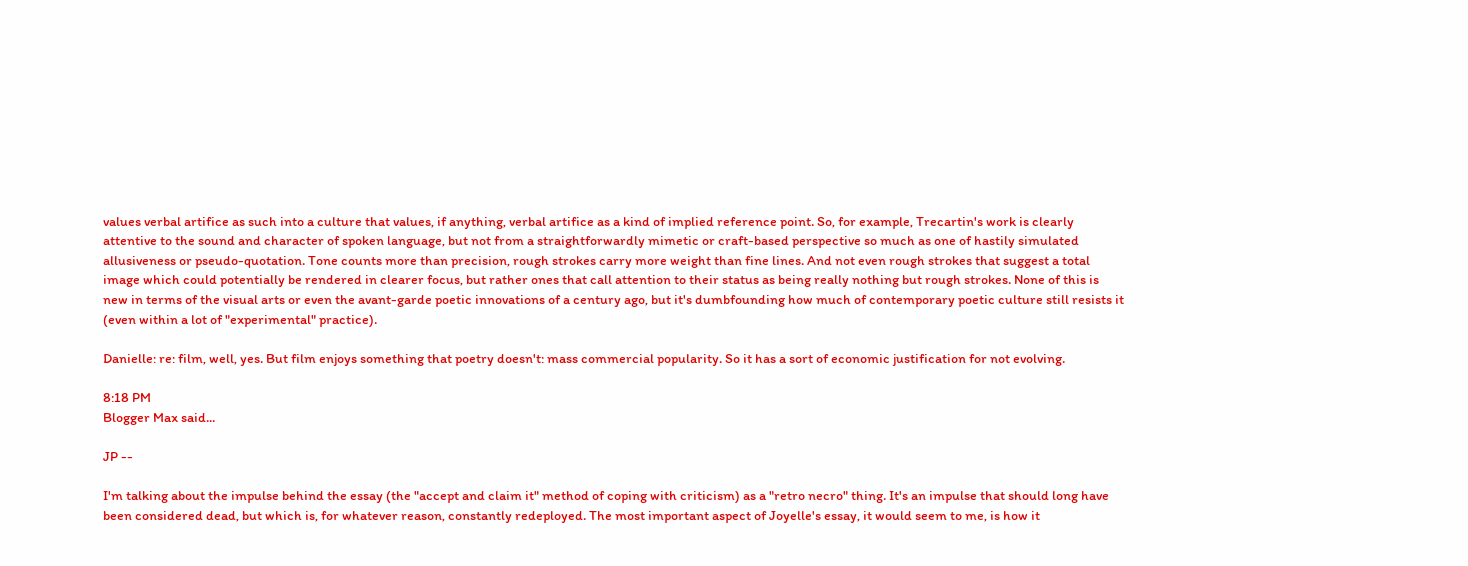values verbal artifice as such into a culture that values, if anything, verbal artifice as a kind of implied reference point. So, for example, Trecartin's work is clearly attentive to the sound and character of spoken language, but not from a straightforwardly mimetic or craft-based perspective so much as one of hastily simulated allusiveness or pseudo-quotation. Tone counts more than precision, rough strokes carry more weight than fine lines. And not even rough strokes that suggest a total image which could potentially be rendered in clearer focus, but rather ones that call attention to their status as being really nothing but rough strokes. None of this is new in terms of the visual arts or even the avant-garde poetic innovations of a century ago, but it's dumbfounding how much of contemporary poetic culture still resists it (even within a lot of "experimental" practice).

Danielle: re: film, well, yes. But film enjoys something that poetry doesn't: mass commercial popularity. So it has a sort of economic justification for not evolving.

8:18 PM
Blogger Max said...

JP --

I'm talking about the impulse behind the essay (the "accept and claim it" method of coping with criticism) as a "retro necro" thing. It's an impulse that should long have been considered dead, but which is, for whatever reason, constantly redeployed. The most important aspect of Joyelle's essay, it would seem to me, is how it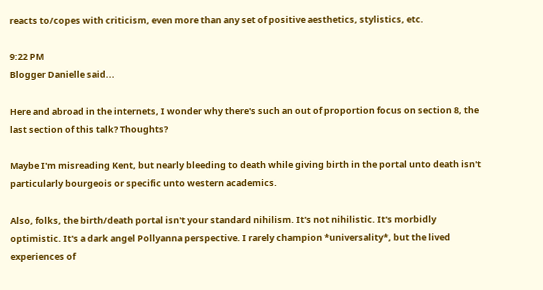reacts to/copes with criticism, even more than any set of positive aesthetics, stylistics, etc.

9:22 PM
Blogger Danielle said...

Here and abroad in the internets, I wonder why there's such an out of proportion focus on section 8, the last section of this talk? Thoughts?

Maybe I'm misreading Kent, but nearly bleeding to death while giving birth in the portal unto death isn't particularly bourgeois or specific unto western academics.

Also, folks, the birth/death portal isn't your standard nihilism. It's not nihilistic. It's morbidly optimistic. It's a dark angel Pollyanna perspective. I rarely champion *universality*, but the lived experiences of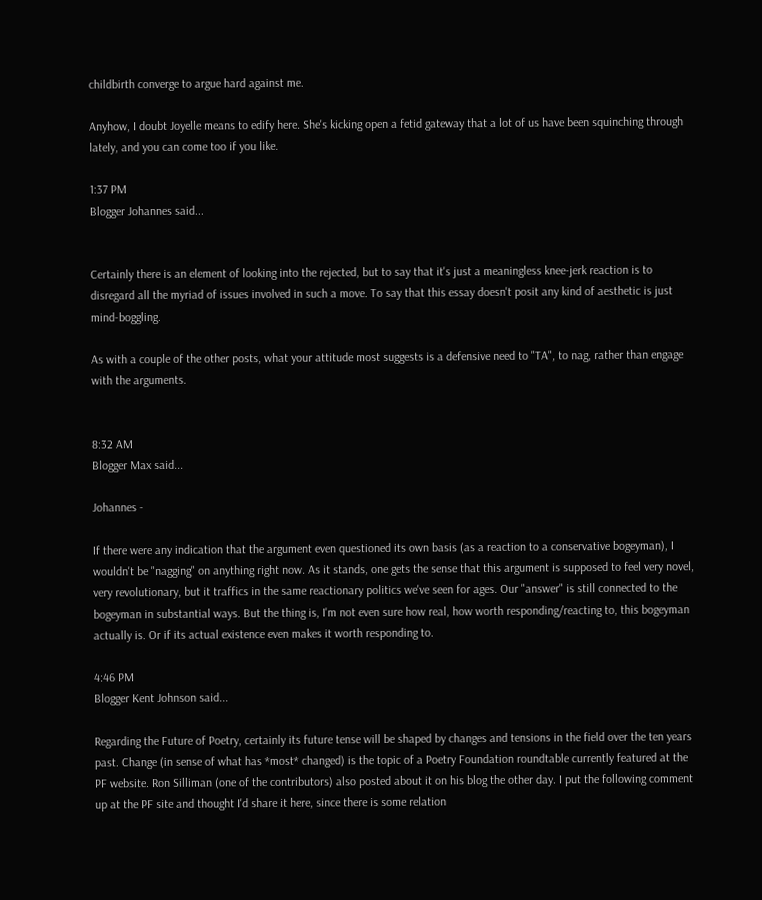childbirth converge to argue hard against me.

Anyhow, I doubt Joyelle means to edify here. She's kicking open a fetid gateway that a lot of us have been squinching through lately, and you can come too if you like.

1:37 PM
Blogger Johannes said...


Certainly there is an element of looking into the rejected, but to say that it's just a meaningless knee-jerk reaction is to disregard all the myriad of issues involved in such a move. To say that this essay doesn't posit any kind of aesthetic is just mind-boggling.

As with a couple of the other posts, what your attitude most suggests is a defensive need to "TA", to nag, rather than engage with the arguments.


8:32 AM
Blogger Max said...

Johannes -

If there were any indication that the argument even questioned its own basis (as a reaction to a conservative bogeyman), I wouldn't be "nagging" on anything right now. As it stands, one gets the sense that this argument is supposed to feel very novel, very revolutionary, but it traffics in the same reactionary politics we've seen for ages. Our "answer" is still connected to the bogeyman in substantial ways. But the thing is, I'm not even sure how real, how worth responding/reacting to, this bogeyman actually is. Or if its actual existence even makes it worth responding to.

4:46 PM
Blogger Kent Johnson said...

Regarding the Future of Poetry, certainly its future tense will be shaped by changes and tensions in the field over the ten years past. Change (in sense of what has *most* changed) is the topic of a Poetry Foundation roundtable currently featured at the PF website. Ron Silliman (one of the contributors) also posted about it on his blog the other day. I put the following comment up at the PF site and thought I'd share it here, since there is some relation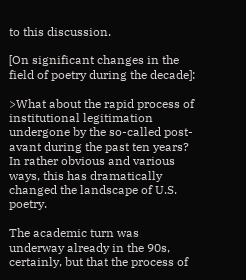to this discussion.

[On significant changes in the field of poetry during the decade]:

>What about the rapid process of institutional legitimation undergone by the so-called post-avant during the past ten years? In rather obvious and various ways, this has dramatically changed the landscape of U.S. poetry.

The academic turn was underway already in the 90s, certainly, but that the process of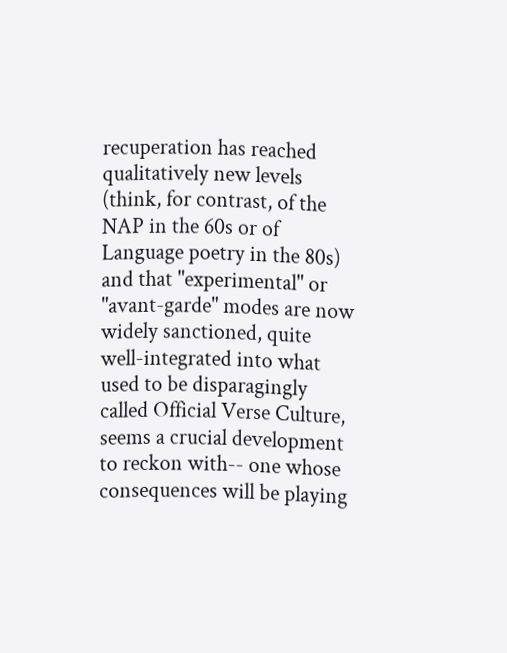recuperation has reached qualitatively new levels (think, for contrast, of the NAP in the 60s or of Language poetry in the 80s) and that "experimental" or "avant-garde" modes are now widely sanctioned, quite well-integrated into what used to be disparagingly called Official Verse Culture, seems a crucial development to reckon with-- one whose consequences will be playing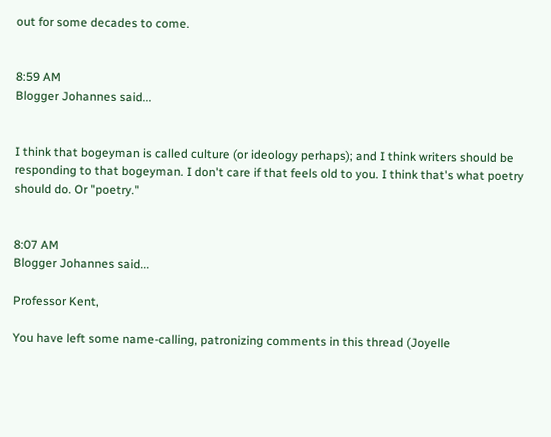out for some decades to come.


8:59 AM
Blogger Johannes said...


I think that bogeyman is called culture (or ideology perhaps); and I think writers should be responding to that bogeyman. I don't care if that feels old to you. I think that's what poetry should do. Or "poetry."


8:07 AM
Blogger Johannes said...

Professor Kent,

You have left some name-calling, patronizing comments in this thread (Joyelle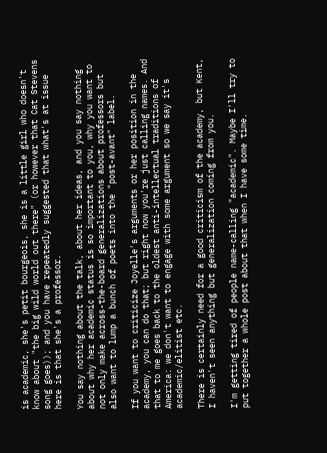is academic, she's petit bourgeois, she is a little girl who doesn't know about "the big wild world out there" (or however that Cat Stevens song goes)); and you have repeatedly suggested that what's at issue here is that she's a professor.

You say nothing about the talk, about her ideas, and you say nothing about why her academic status is so important to you, why you want to not only make across-the-board generalizations about professors but also want to lump a bunch of poets into the "post-avant" label.

If you want to criticize Joyelle's arguments or her position in the academy, you can do that; but right now you're just calling names. And that to me goes back to the oldest anti-intellectual traditions of America: we don't want to engage with some argument so we say it's academic/elitist etc.

There is certainly need for a good criticism of the academy, but Kent, I haven't seen anything but generalization coming from you.

I'm getting tired of people name-calling "academic". Maybe I'll try to put together a whole post about that when I have some time.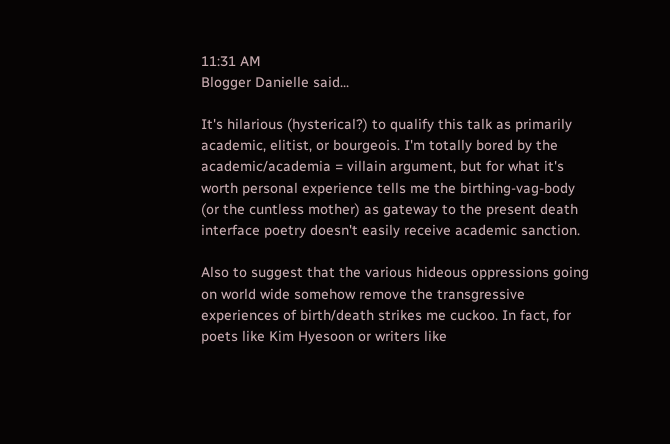11:31 AM
Blogger Danielle said...

It's hilarious (hysterical?) to qualify this talk as primarily academic, elitist, or bourgeois. I'm totally bored by the academic/academia = villain argument, but for what it's worth personal experience tells me the birthing-vag-body (or the cuntless mother) as gateway to the present death interface poetry doesn't easily receive academic sanction.

Also to suggest that the various hideous oppressions going on world wide somehow remove the transgressive experiences of birth/death strikes me cuckoo. In fact, for poets like Kim Hyesoon or writers like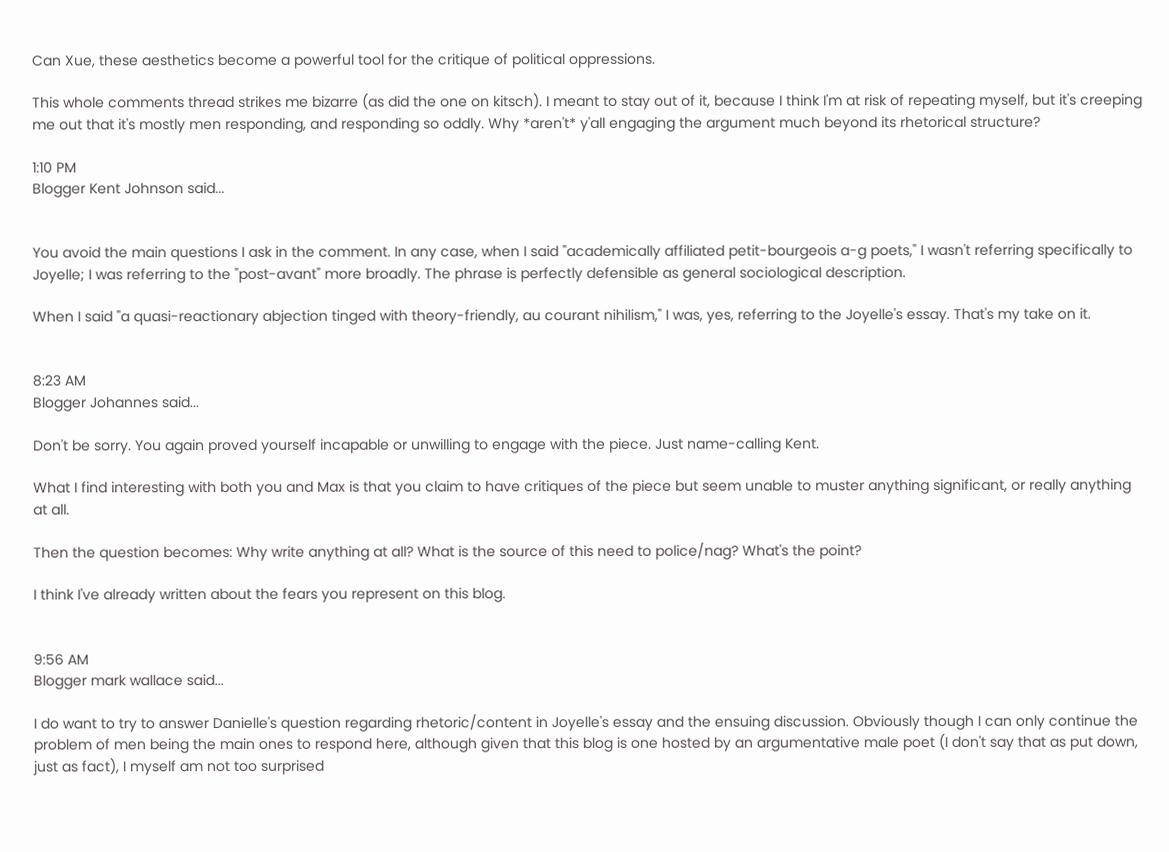Can Xue, these aesthetics become a powerful tool for the critique of political oppressions.

This whole comments thread strikes me bizarre (as did the one on kitsch). I meant to stay out of it, because I think I'm at risk of repeating myself, but it's creeping me out that it's mostly men responding, and responding so oddly. Why *aren't* y'all engaging the argument much beyond its rhetorical structure?

1:10 PM
Blogger Kent Johnson said...


You avoid the main questions I ask in the comment. In any case, when I said "academically affiliated petit-bourgeois a-g poets," I wasn't referring specifically to Joyelle; I was referring to the "post-avant" more broadly. The phrase is perfectly defensible as general sociological description.

When I said "a quasi-reactionary abjection tinged with theory-friendly, au courant nihilism," I was, yes, referring to the Joyelle's essay. That's my take on it.


8:23 AM
Blogger Johannes said...

Don't be sorry. You again proved yourself incapable or unwilling to engage with the piece. Just name-calling Kent.

What I find interesting with both you and Max is that you claim to have critiques of the piece but seem unable to muster anything significant, or really anything at all.

Then the question becomes: Why write anything at all? What is the source of this need to police/nag? What's the point?

I think I've already written about the fears you represent on this blog.


9:56 AM
Blogger mark wallace said...

I do want to try to answer Danielle's question regarding rhetoric/content in Joyelle's essay and the ensuing discussion. Obviously though I can only continue the problem of men being the main ones to respond here, although given that this blog is one hosted by an argumentative male poet (I don't say that as put down, just as fact), I myself am not too surprised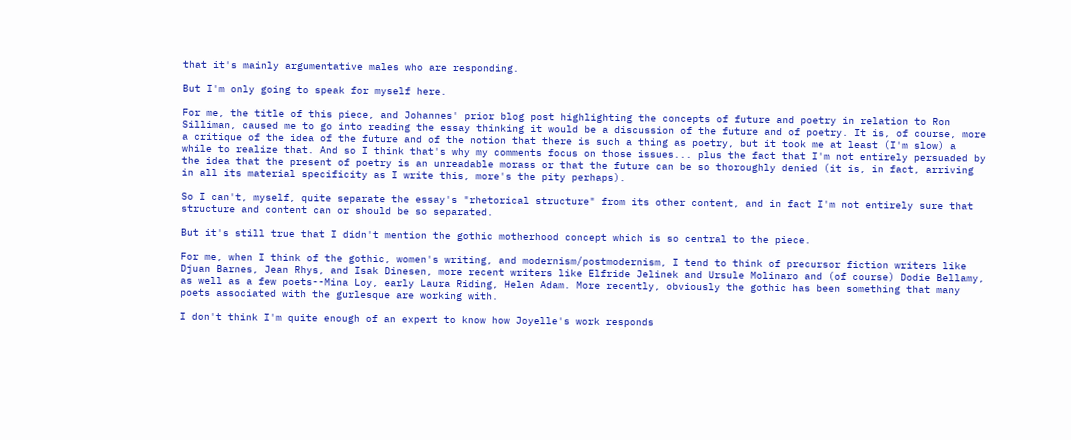that it's mainly argumentative males who are responding.

But I'm only going to speak for myself here.

For me, the title of this piece, and Johannes' prior blog post highlighting the concepts of future and poetry in relation to Ron Silliman, caused me to go into reading the essay thinking it would be a discussion of the future and of poetry. It is, of course, more a critique of the idea of the future and of the notion that there is such a thing as poetry, but it took me at least (I'm slow) a while to realize that. And so I think that's why my comments focus on those issues... plus the fact that I'm not entirely persuaded by the idea that the present of poetry is an unreadable morass or that the future can be so thoroughly denied (it is, in fact, arriving in all its material specificity as I write this, more's the pity perhaps).

So I can't, myself, quite separate the essay's "rhetorical structure" from its other content, and in fact I'm not entirely sure that structure and content can or should be so separated.

But it's still true that I didn't mention the gothic motherhood concept which is so central to the piece.

For me, when I think of the gothic, women's writing, and modernism/postmodernism, I tend to think of precursor fiction writers like Djuan Barnes, Jean Rhys, and Isak Dinesen, more recent writers like Elfride Jelinek and Ursule Molinaro and (of course) Dodie Bellamy, as well as a few poets--Mina Loy, early Laura Riding, Helen Adam. More recently, obviously the gothic has been something that many poets associated with the gurlesque are working with.

I don't think I'm quite enough of an expert to know how Joyelle's work responds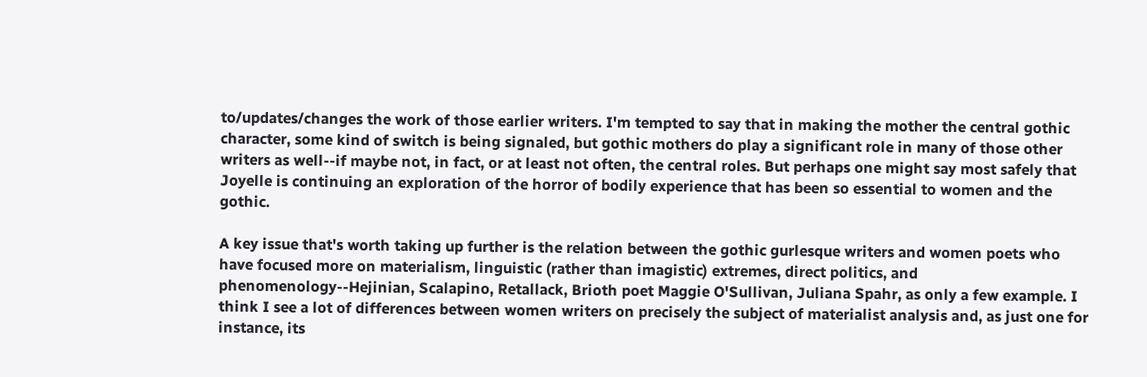to/updates/changes the work of those earlier writers. I'm tempted to say that in making the mother the central gothic character, some kind of switch is being signaled, but gothic mothers do play a significant role in many of those other writers as well--if maybe not, in fact, or at least not often, the central roles. But perhaps one might say most safely that Joyelle is continuing an exploration of the horror of bodily experience that has been so essential to women and the gothic.

A key issue that's worth taking up further is the relation between the gothic gurlesque writers and women poets who have focused more on materialism, linguistic (rather than imagistic) extremes, direct politics, and phenomenology--Hejinian, Scalapino, Retallack, Brioth poet Maggie O'Sullivan, Juliana Spahr, as only a few example. I think I see a lot of differences between women writers on precisely the subject of materialist analysis and, as just one for instance, its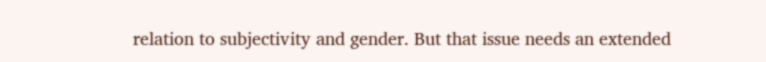relation to subjectivity and gender. But that issue needs an extended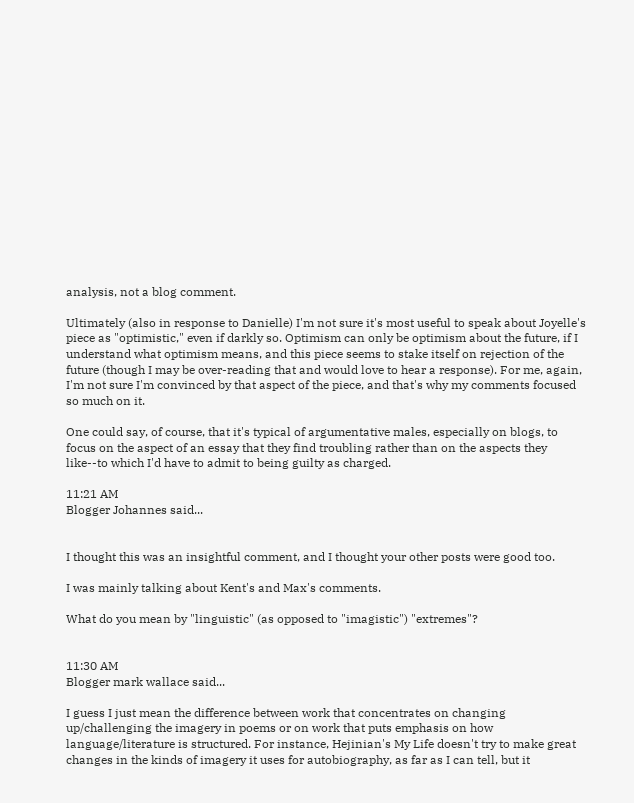analysis, not a blog comment.

Ultimately (also in response to Danielle) I'm not sure it's most useful to speak about Joyelle's piece as "optimistic," even if darkly so. Optimism can only be optimism about the future, if I understand what optimism means, and this piece seems to stake itself on rejection of the future (though I may be over-reading that and would love to hear a response). For me, again, I'm not sure I'm convinced by that aspect of the piece, and that's why my comments focused so much on it.

One could say, of course, that it's typical of argumentative males, especially on blogs, to focus on the aspect of an essay that they find troubling rather than on the aspects they like--to which I'd have to admit to being guilty as charged.

11:21 AM
Blogger Johannes said...


I thought this was an insightful comment, and I thought your other posts were good too.

I was mainly talking about Kent's and Max's comments.

What do you mean by "linguistic" (as opposed to "imagistic") "extremes"?


11:30 AM
Blogger mark wallace said...

I guess I just mean the difference between work that concentrates on changing up/challenging the imagery in poems or on work that puts emphasis on how language/literature is structured. For instance, Hejinian's My Life doesn't try to make great changes in the kinds of imagery it uses for autobiography, as far as I can tell, but it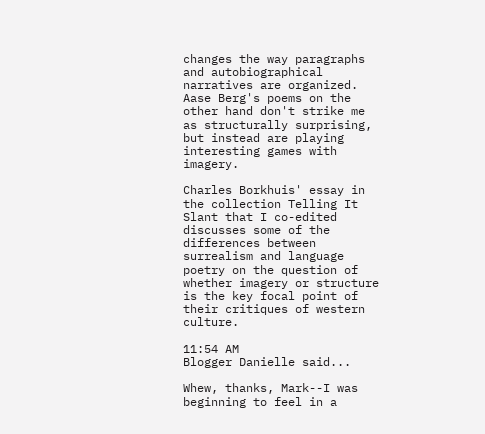changes the way paragraphs and autobiographical narratives are organized. Aase Berg's poems on the other hand don't strike me as structurally surprising, but instead are playing interesting games with imagery.

Charles Borkhuis' essay in the collection Telling It Slant that I co-edited discusses some of the differences between surrealism and language poetry on the question of whether imagery or structure is the key focal point of their critiques of western culture.

11:54 AM
Blogger Danielle said...

Whew, thanks, Mark--I was beginning to feel in a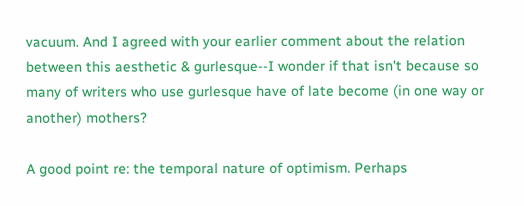vacuum. And I agreed with your earlier comment about the relation between this aesthetic & gurlesque--I wonder if that isn't because so many of writers who use gurlesque have of late become (in one way or another) mothers?

A good point re: the temporal nature of optimism. Perhaps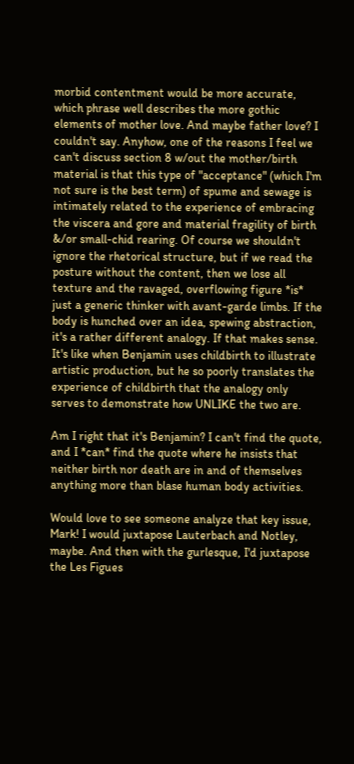morbid contentment would be more accurate, which phrase well describes the more gothic elements of mother love. And maybe father love? I couldn't say. Anyhow, one of the reasons I feel we can't discuss section 8 w/out the mother/birth material is that this type of "acceptance" (which I'm not sure is the best term) of spume and sewage is intimately related to the experience of embracing the viscera and gore and material fragility of birth &/or small-chid rearing. Of course we shouldn't ignore the rhetorical structure, but if we read the posture without the content, then we lose all texture and the ravaged, overflowing figure *is* just a generic thinker with avant-garde limbs. If the body is hunched over an idea, spewing abstraction, it's a rather different analogy. If that makes sense. It's like when Benjamin uses childbirth to illustrate artistic production, but he so poorly translates the experience of childbirth that the analogy only serves to demonstrate how UNLIKE the two are.

Am I right that it's Benjamin? I can't find the quote, and I *can* find the quote where he insists that neither birth nor death are in and of themselves anything more than blase human body activities.

Would love to see someone analyze that key issue, Mark! I would juxtapose Lauterbach and Notley, maybe. And then with the gurlesque, I'd juxtapose the Les Figues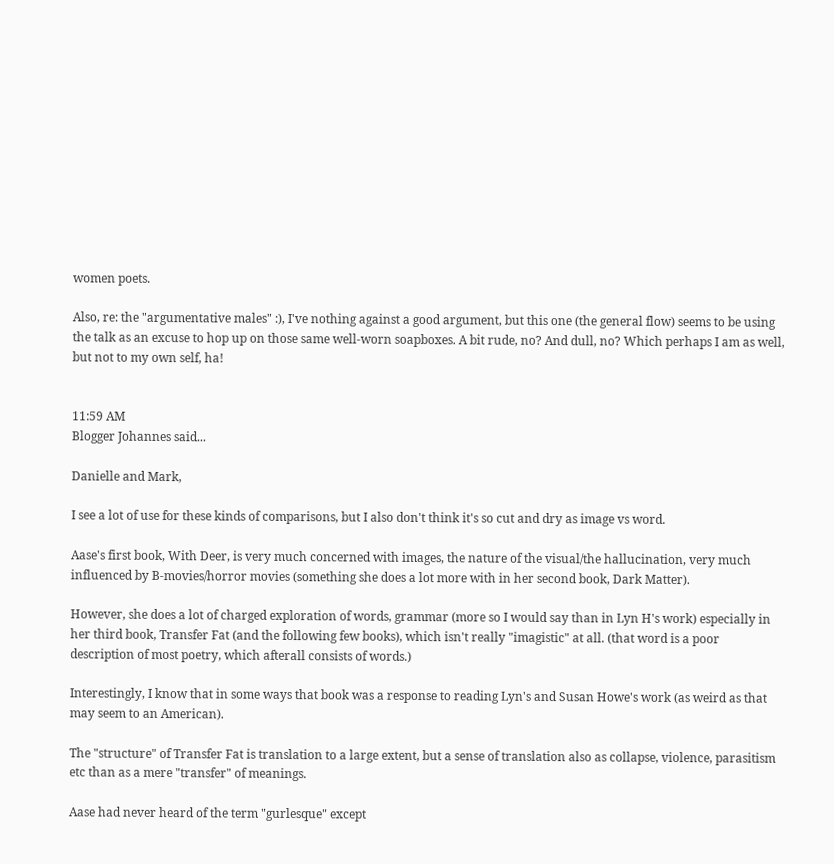women poets.

Also, re: the "argumentative males" :), I've nothing against a good argument, but this one (the general flow) seems to be using the talk as an excuse to hop up on those same well-worn soapboxes. A bit rude, no? And dull, no? Which perhaps I am as well, but not to my own self, ha!


11:59 AM
Blogger Johannes said...

Danielle and Mark,

I see a lot of use for these kinds of comparisons, but I also don't think it's so cut and dry as image vs word.

Aase's first book, With Deer, is very much concerned with images, the nature of the visual/the hallucination, very much influenced by B-movies/horror movies (something she does a lot more with in her second book, Dark Matter).

However, she does a lot of charged exploration of words, grammar (more so I would say than in Lyn H's work) especially in her third book, Transfer Fat (and the following few books), which isn't really "imagistic" at all. (that word is a poor description of most poetry, which afterall consists of words.)

Interestingly, I know that in some ways that book was a response to reading Lyn's and Susan Howe's work (as weird as that may seem to an American).

The "structure" of Transfer Fat is translation to a large extent, but a sense of translation also as collapse, violence, parasitism etc than as a mere "transfer" of meanings.

Aase had never heard of the term "gurlesque" except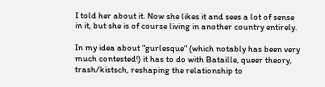I told her about it. Now she likes it and sees a lot of sense in it, but she is of course living in another country entirely.

In my idea about "gurlesque" (which notably has been very much contested!) it has to do with Bataille, queer theory, trash/kistsch, reshaping the relationship to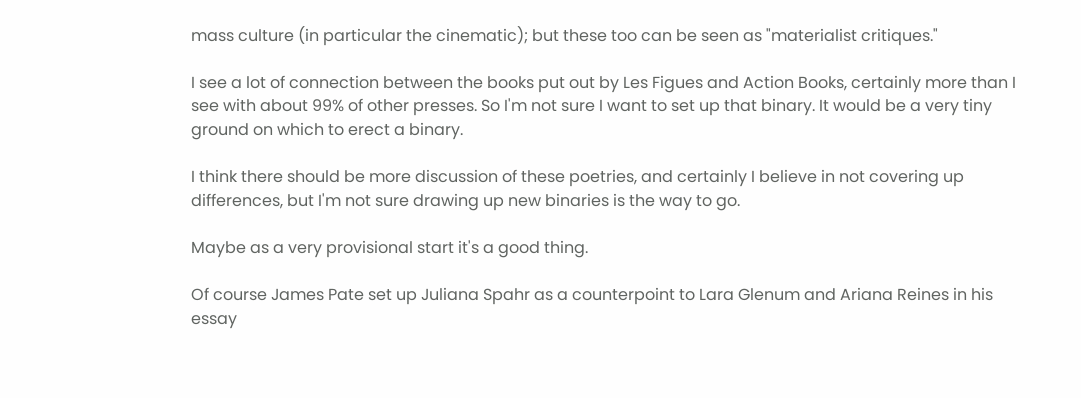mass culture (in particular the cinematic); but these too can be seen as "materialist critiques."

I see a lot of connection between the books put out by Les Figues and Action Books, certainly more than I see with about 99% of other presses. So I'm not sure I want to set up that binary. It would be a very tiny ground on which to erect a binary.

I think there should be more discussion of these poetries, and certainly I believe in not covering up differences, but I'm not sure drawing up new binaries is the way to go.

Maybe as a very provisional start it's a good thing.

Of course James Pate set up Juliana Spahr as a counterpoint to Lara Glenum and Ariana Reines in his essay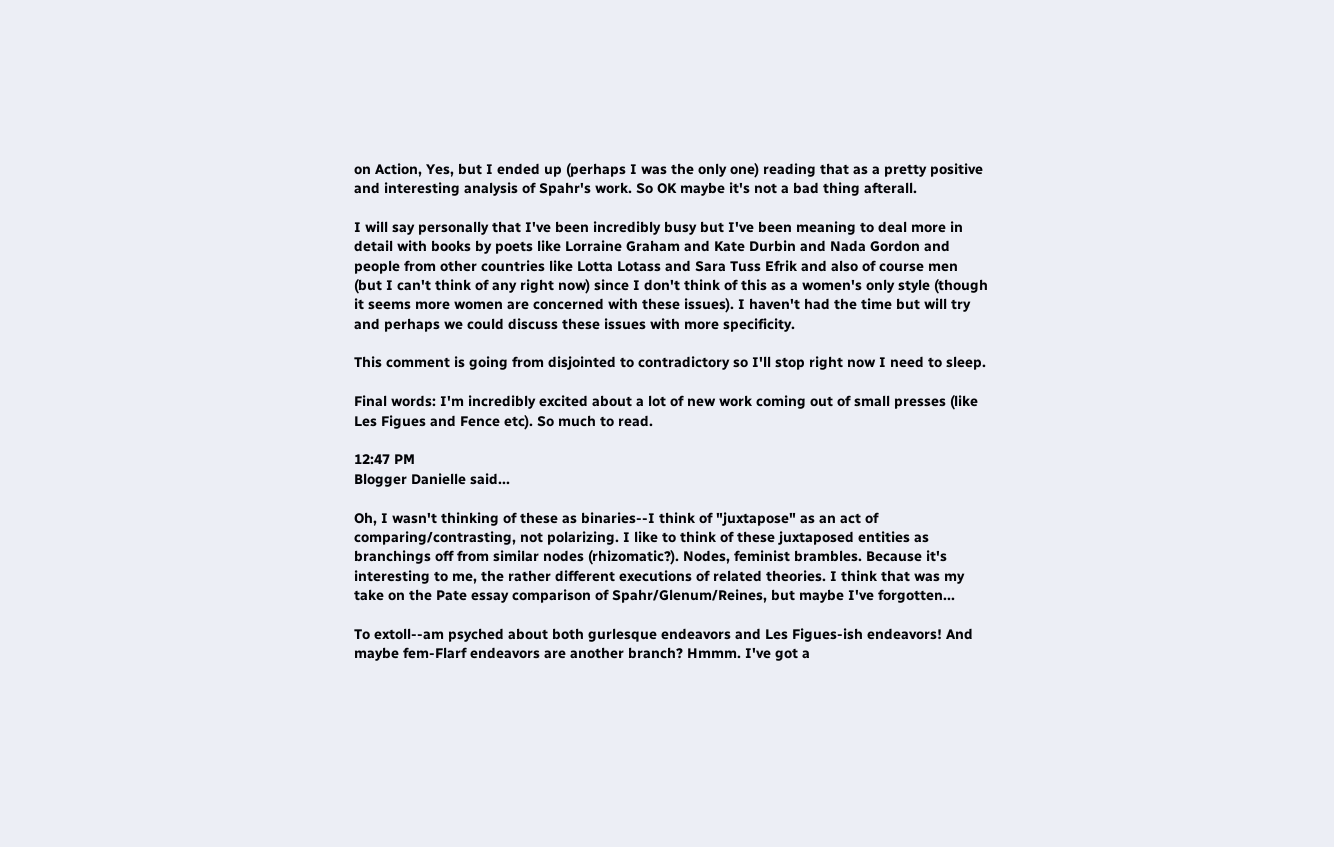on Action, Yes, but I ended up (perhaps I was the only one) reading that as a pretty positive and interesting analysis of Spahr's work. So OK maybe it's not a bad thing afterall.

I will say personally that I've been incredibly busy but I've been meaning to deal more in detail with books by poets like Lorraine Graham and Kate Durbin and Nada Gordon and people from other countries like Lotta Lotass and Sara Tuss Efrik and also of course men (but I can't think of any right now) since I don't think of this as a women's only style (though it seems more women are concerned with these issues). I haven't had the time but will try and perhaps we could discuss these issues with more specificity.

This comment is going from disjointed to contradictory so I'll stop right now I need to sleep.

Final words: I'm incredibly excited about a lot of new work coming out of small presses (like Les Figues and Fence etc). So much to read.

12:47 PM
Blogger Danielle said...

Oh, I wasn't thinking of these as binaries--I think of "juxtapose" as an act of comparing/contrasting, not polarizing. I like to think of these juxtaposed entities as branchings off from similar nodes (rhizomatic?). Nodes, feminist brambles. Because it's interesting to me, the rather different executions of related theories. I think that was my take on the Pate essay comparison of Spahr/Glenum/Reines, but maybe I've forgotten...

To extoll--am psyched about both gurlesque endeavors and Les Figues-ish endeavors! And maybe fem-Flarf endeavors are another branch? Hmmm. I've got a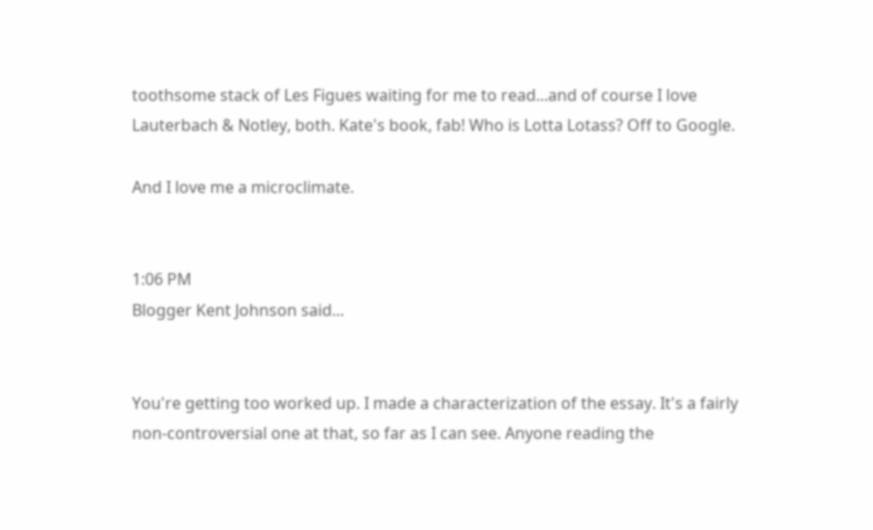toothsome stack of Les Figues waiting for me to read...and of course I love Lauterbach & Notley, both. Kate's book, fab! Who is Lotta Lotass? Off to Google.

And I love me a microclimate.


1:06 PM
Blogger Kent Johnson said...


You're getting too worked up. I made a characterization of the essay. It's a fairly non-controversial one at that, so far as I can see. Anyone reading the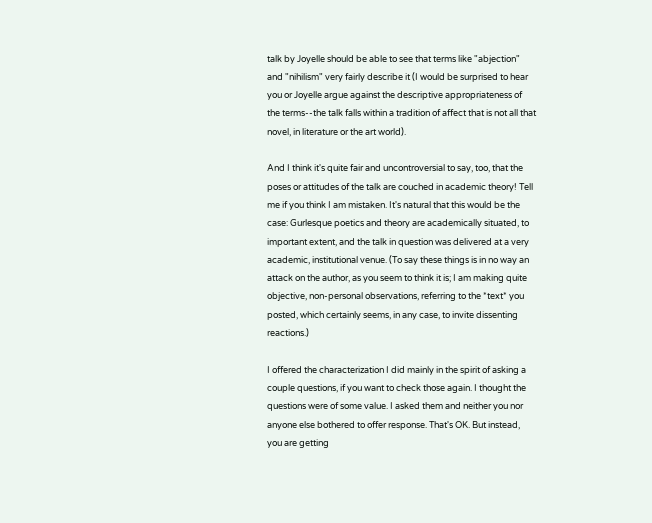talk by Joyelle should be able to see that terms like "abjection" and "nihilism" very fairly describe it (I would be surprised to hear you or Joyelle argue against the descriptive appropriateness of the terms--the talk falls within a tradition of affect that is not all that novel, in literature or the art world).

And I think it's quite fair and uncontroversial to say, too, that the poses or attitudes of the talk are couched in academic theory! Tell me if you think I am mistaken. It's natural that this would be the case: Gurlesque poetics and theory are academically situated, to important extent, and the talk in question was delivered at a very academic, institutional venue. (To say these things is in no way an attack on the author, as you seem to think it is; I am making quite objective, non-personal observations, referring to the *text* you posted, which certainly seems, in any case, to invite dissenting reactions.)

I offered the characterization I did mainly in the spirit of asking a couple questions, if you want to check those again. I thought the questions were of some value. I asked them and neither you nor anyone else bothered to offer response. That's OK. But instead, you are getting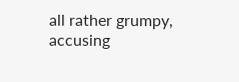all rather grumpy, accusing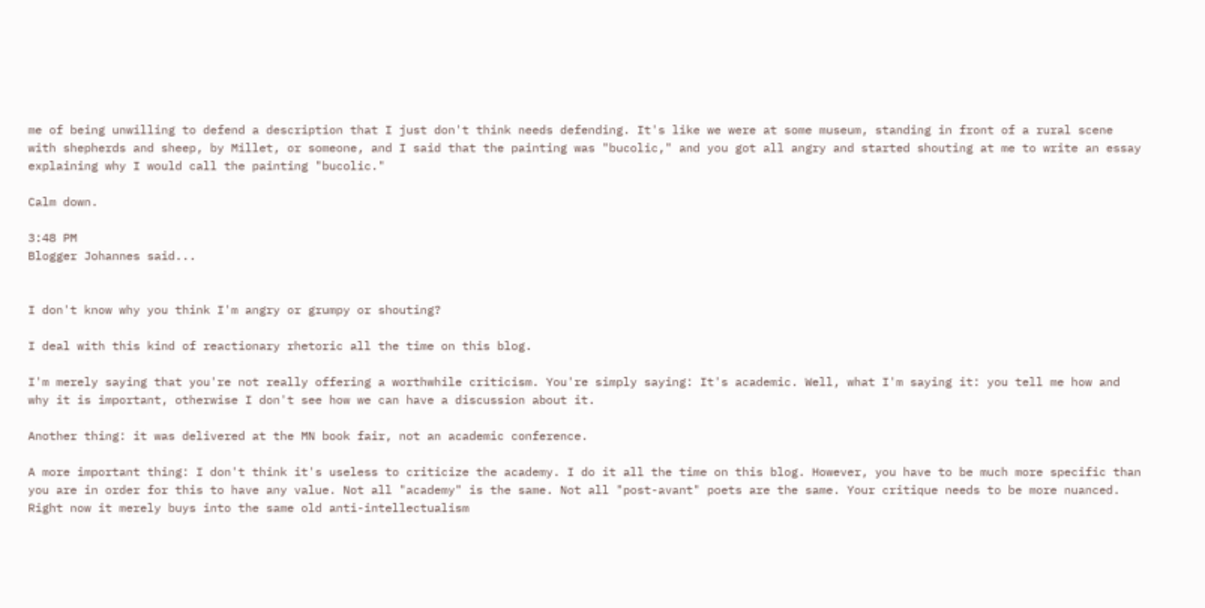me of being unwilling to defend a description that I just don't think needs defending. It's like we were at some museum, standing in front of a rural scene with shepherds and sheep, by Millet, or someone, and I said that the painting was "bucolic," and you got all angry and started shouting at me to write an essay explaining why I would call the painting "bucolic."

Calm down.

3:48 PM
Blogger Johannes said...


I don't know why you think I'm angry or grumpy or shouting?

I deal with this kind of reactionary rhetoric all the time on this blog.

I'm merely saying that you're not really offering a worthwhile criticism. You're simply saying: It's academic. Well, what I'm saying it: you tell me how and why it is important, otherwise I don't see how we can have a discussion about it.

Another thing: it was delivered at the MN book fair, not an academic conference.

A more important thing: I don't think it's useless to criticize the academy. I do it all the time on this blog. However, you have to be much more specific than you are in order for this to have any value. Not all "academy" is the same. Not all "post-avant" poets are the same. Your critique needs to be more nuanced. Right now it merely buys into the same old anti-intellectualism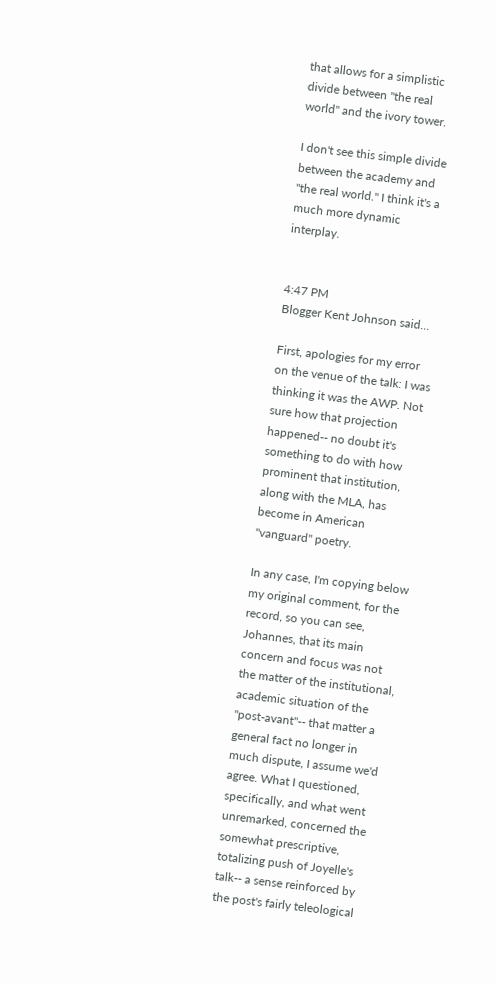that allows for a simplistic divide between "the real world" and the ivory tower.

I don't see this simple divide between the academy and "the real world." I think it's a much more dynamic interplay.


4:47 PM
Blogger Kent Johnson said...

First, apologies for my error on the venue of the talk: I was thinking it was the AWP. Not sure how that projection happened-- no doubt it's something to do with how prominent that institution, along with the MLA, has become in American "vanguard" poetry.

In any case, I'm copying below my original comment, for the record, so you can see, Johannes, that its main concern and focus was not the matter of the institutional, academic situation of the "post-avant"-- that matter a general fact no longer in much dispute, I assume we'd agree. What I questioned, specifically, and what went unremarked, concerned the somewhat prescriptive, totalizing push of Joyelle's talk-- a sense reinforced by the post's fairly teleological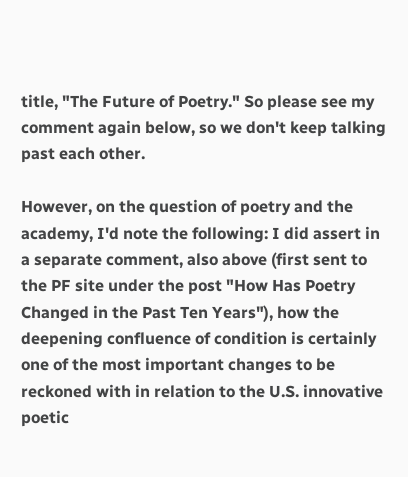title, "The Future of Poetry." So please see my comment again below, so we don't keep talking past each other.

However, on the question of poetry and the academy, I'd note the following: I did assert in a separate comment, also above (first sent to the PF site under the post "How Has Poetry Changed in the Past Ten Years"), how the deepening confluence of condition is certainly one of the most important changes to be reckoned with in relation to the U.S. innovative poetic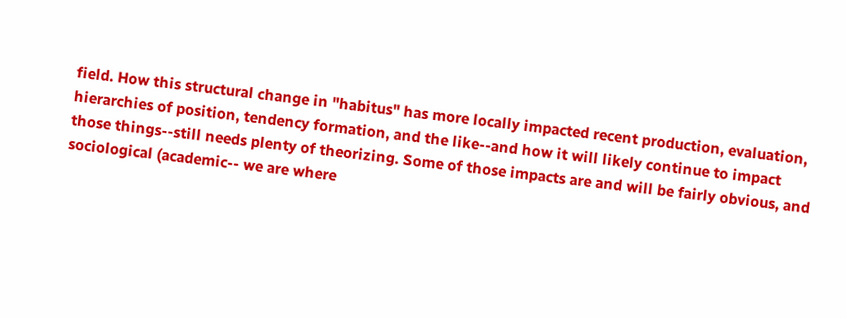field. How this structural change in "habitus" has more locally impacted recent production, evaluation, hierarchies of position, tendency formation, and the like--and how it will likely continue to impact those things--still needs plenty of theorizing. Some of those impacts are and will be fairly obvious, and sociological (academic-- we are where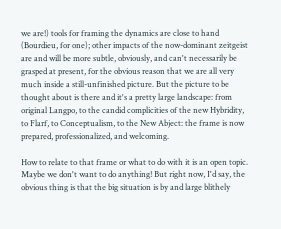we are!) tools for framing the dynamics are close to hand (Bourdieu, for one); other impacts of the now-dominant zeitgeist are and will be more subtle, obviously, and can't necessarily be grasped at present, for the obvious reason that we are all very much inside a still-unfinished picture. But the picture to be thought about is there and it's a pretty large landscape: from original Langpo, to the candid complicities of the new Hybridity, to Flarf, to Conceptualism, to the New Abject: the frame is now prepared, professionalized, and welcoming.

How to relate to that frame or what to do with it is an open topic. Maybe we don't want to do anything! But right now, I'd say, the obvious thing is that the big situation is by and large blithely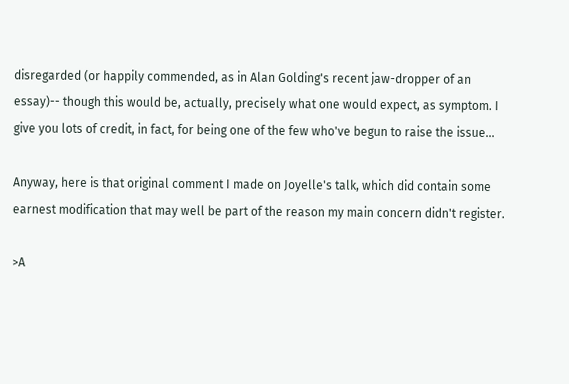disregarded (or happily commended, as in Alan Golding's recent jaw-dropper of an essay)-- though this would be, actually, precisely what one would expect, as symptom. I give you lots of credit, in fact, for being one of the few who've begun to raise the issue...

Anyway, here is that original comment I made on Joyelle's talk, which did contain some earnest modification that may well be part of the reason my main concern didn't register.

>A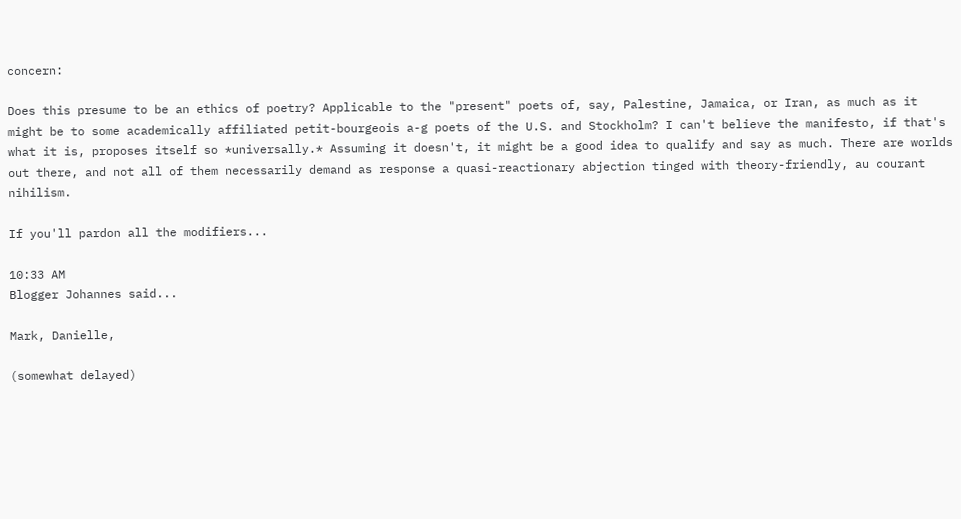concern:

Does this presume to be an ethics of poetry? Applicable to the "present" poets of, say, Palestine, Jamaica, or Iran, as much as it might be to some academically affiliated petit-bourgeois a-g poets of the U.S. and Stockholm? I can't believe the manifesto, if that's what it is, proposes itself so *universally.* Assuming it doesn't, it might be a good idea to qualify and say as much. There are worlds out there, and not all of them necessarily demand as response a quasi-reactionary abjection tinged with theory-friendly, au courant nihilism.

If you'll pardon all the modifiers...

10:33 AM
Blogger Johannes said...

Mark, Danielle,

(somewhat delayed)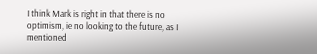I think Mark is right in that there is no optimism, ie no looking to the future, as I mentioned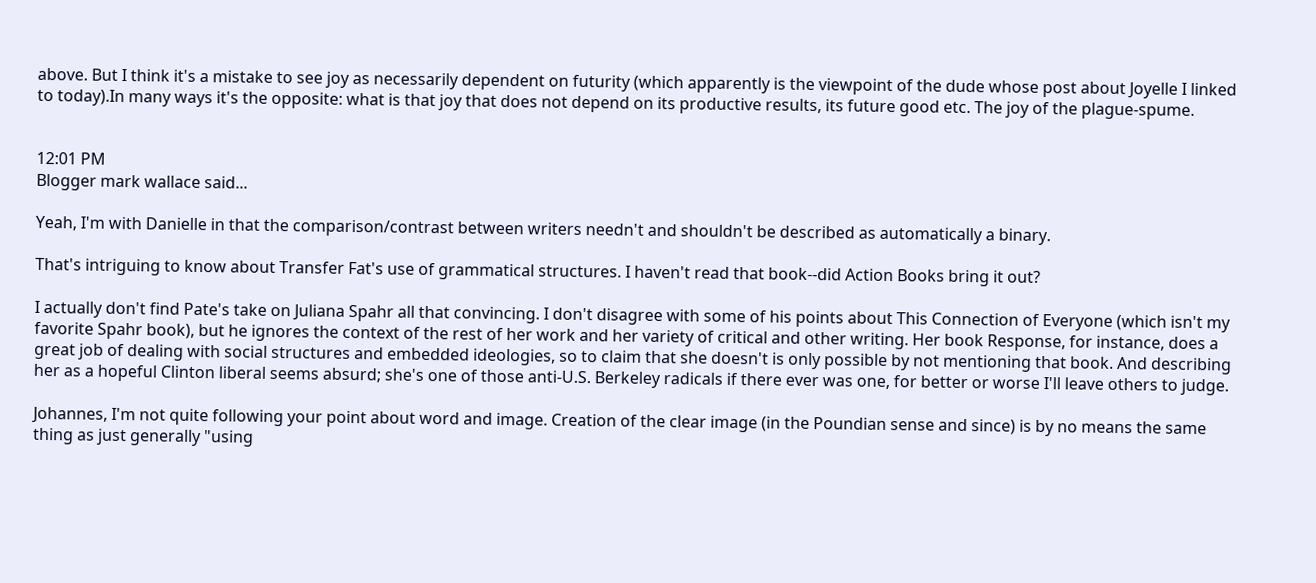above. But I think it's a mistake to see joy as necessarily dependent on futurity (which apparently is the viewpoint of the dude whose post about Joyelle I linked to today).In many ways it's the opposite: what is that joy that does not depend on its productive results, its future good etc. The joy of the plague-spume.


12:01 PM
Blogger mark wallace said...

Yeah, I'm with Danielle in that the comparison/contrast between writers needn't and shouldn't be described as automatically a binary.

That's intriguing to know about Transfer Fat's use of grammatical structures. I haven't read that book--did Action Books bring it out?

I actually don't find Pate's take on Juliana Spahr all that convincing. I don't disagree with some of his points about This Connection of Everyone (which isn't my favorite Spahr book), but he ignores the context of the rest of her work and her variety of critical and other writing. Her book Response, for instance, does a great job of dealing with social structures and embedded ideologies, so to claim that she doesn't is only possible by not mentioning that book. And describing her as a hopeful Clinton liberal seems absurd; she's one of those anti-U.S. Berkeley radicals if there ever was one, for better or worse I'll leave others to judge.

Johannes, I'm not quite following your point about word and image. Creation of the clear image (in the Poundian sense and since) is by no means the same thing as just generally "using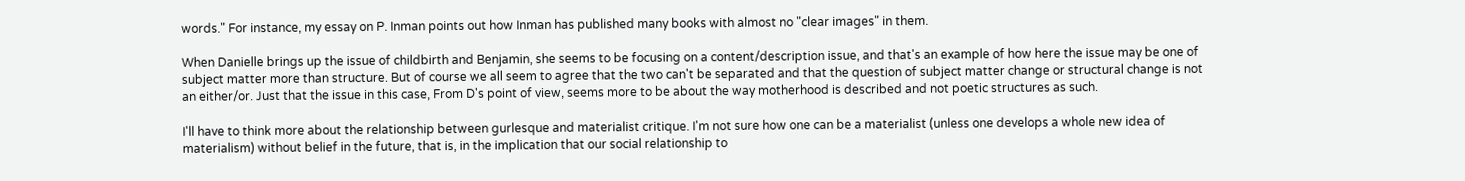words." For instance, my essay on P. Inman points out how Inman has published many books with almost no "clear images" in them.

When Danielle brings up the issue of childbirth and Benjamin, she seems to be focusing on a content/description issue, and that's an example of how here the issue may be one of subject matter more than structure. But of course we all seem to agree that the two can't be separated and that the question of subject matter change or structural change is not an either/or. Just that the issue in this case, From D's point of view, seems more to be about the way motherhood is described and not poetic structures as such.

I'll have to think more about the relationship between gurlesque and materialist critique. I'm not sure how one can be a materialist (unless one develops a whole new idea of materialism) without belief in the future, that is, in the implication that our social relationship to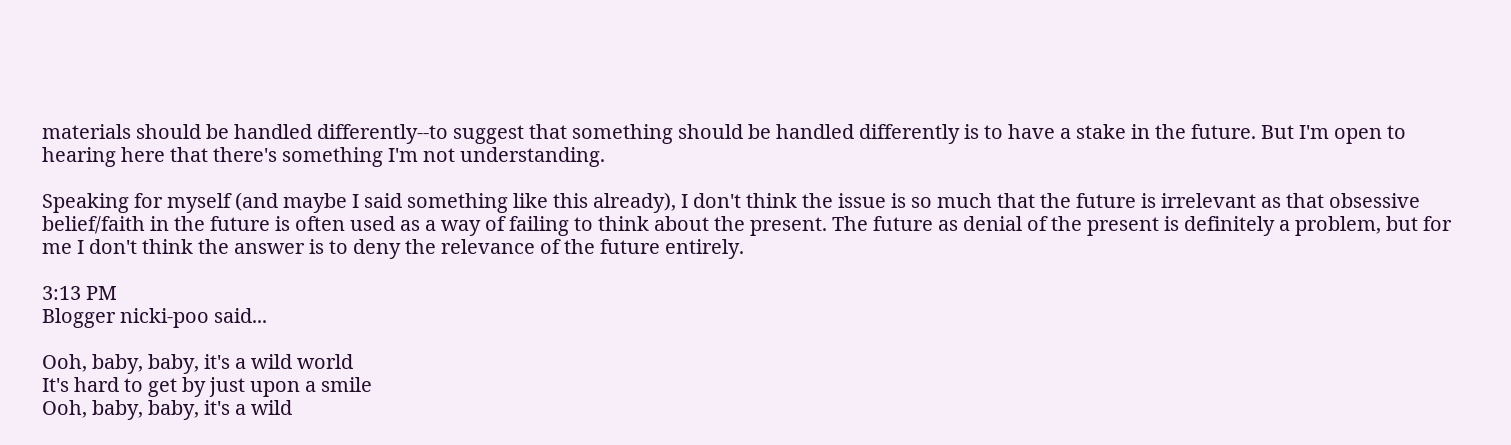materials should be handled differently--to suggest that something should be handled differently is to have a stake in the future. But I'm open to hearing here that there's something I'm not understanding.

Speaking for myself (and maybe I said something like this already), I don't think the issue is so much that the future is irrelevant as that obsessive belief/faith in the future is often used as a way of failing to think about the present. The future as denial of the present is definitely a problem, but for me I don't think the answer is to deny the relevance of the future entirely.

3:13 PM
Blogger nicki-poo said...

Ooh, baby, baby, it's a wild world
It's hard to get by just upon a smile
Ooh, baby, baby, it's a wild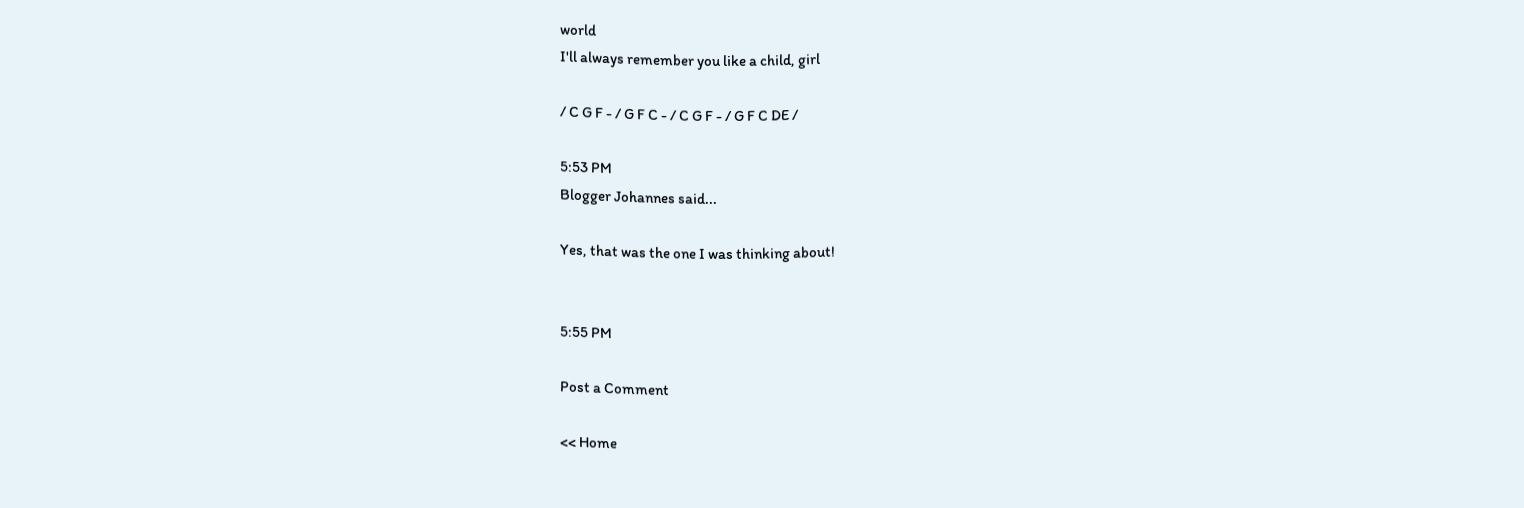world
I'll always remember you like a child, girl

/ C G F - / G F C - / C G F - / G F C DE /

5:53 PM
Blogger Johannes said...

Yes, that was the one I was thinking about!


5:55 PM

Post a Comment

<< Home